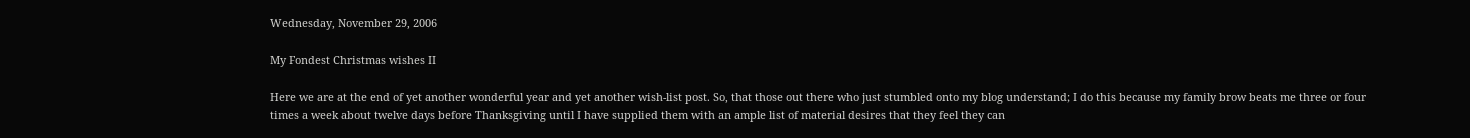Wednesday, November 29, 2006

My Fondest Christmas wishes II

Here we are at the end of yet another wonderful year and yet another wish-list post. So, that those out there who just stumbled onto my blog understand; I do this because my family brow beats me three or four times a week about twelve days before Thanksgiving until I have supplied them with an ample list of material desires that they feel they can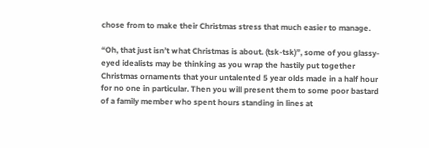chose from to make their Christmas stress that much easier to manage.

“Oh, that just isn’t what Christmas is about. (tsk-tsk)”, some of you glassy-eyed idealists may be thinking as you wrap the hastily put together Christmas ornaments that your untalented 5 year olds made in a half hour for no one in particular. Then you will present them to some poor bastard of a family member who spent hours standing in lines at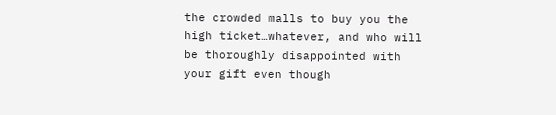the crowded malls to buy you the high ticket…whatever, and who will be thoroughly disappointed with your gift even though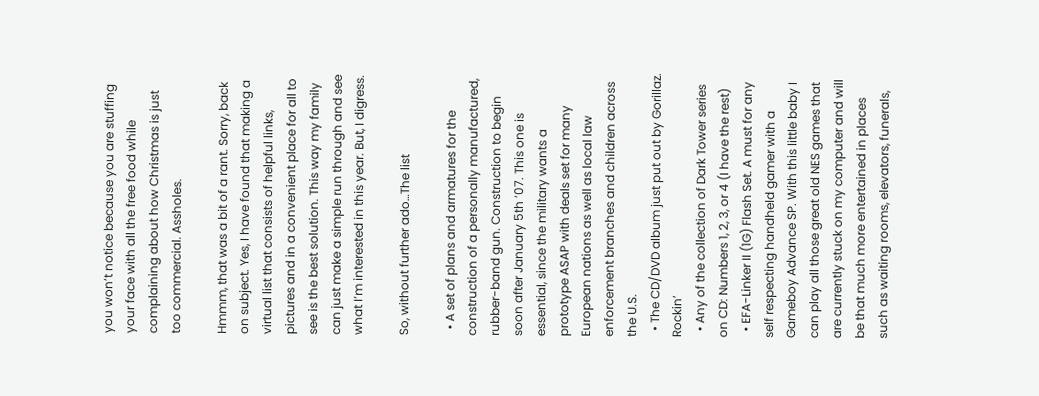you won’t notice because you are stuffing your face with all the free food while complaining about how Christmas is just too commercial. Assholes.

Hmmm, that was a bit of a rant. Sorry, back on subject. Yes, I have found that making a virtual list that consists of helpful links, pictures and in a convenient place for all to see is the best solution. This way my family can just make a simple run through and see what I’m interested in this year. But, I digress.

So, without further ado…The list

  • A set of plans and armatures for the construction of a personally manufactured, rubber-band gun. Construction to begin soon after January 5th ’07. This one is essential, since the military wants a prototype ASAP with deals set for many European nations as well as local law enforcement branches and children across the U.S.
  • The CD/DVD album just put out by Gorillaz. Rockin’
  • Any of the collection of Dark Tower series on CD: Numbers 1, 2, 3, or 4 (I have the rest)
  • EFA-Linker II (1G) Flash Set. A must for any self respecting handheld gamer with a Gameboy Advance SP. With this little baby I can play all those great old NES games that are currently stuck on my computer and will be that much more entertained in places such as waiting rooms, elevators, funerals,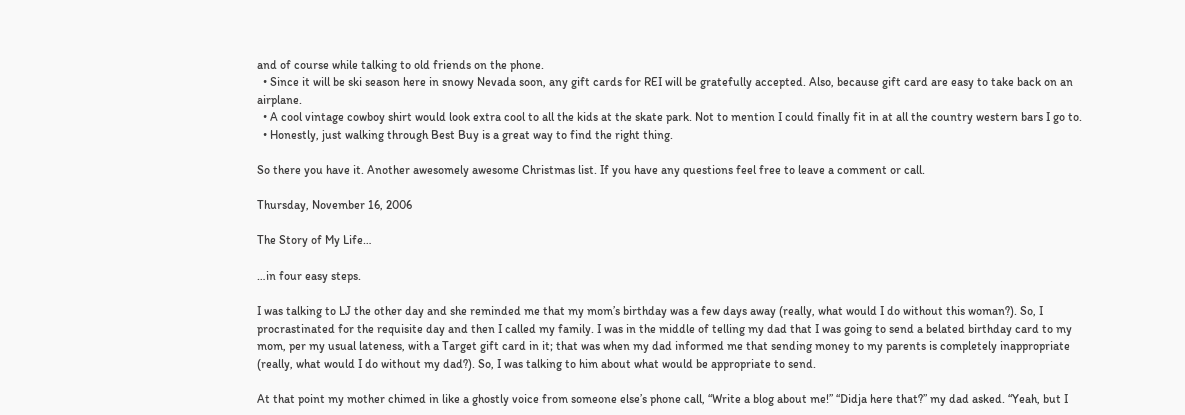and of course while talking to old friends on the phone.
  • Since it will be ski season here in snowy Nevada soon, any gift cards for REI will be gratefully accepted. Also, because gift card are easy to take back on an airplane.
  • A cool vintage cowboy shirt would look extra cool to all the kids at the skate park. Not to mention I could finally fit in at all the country western bars I go to.
  • Honestly, just walking through Best Buy is a great way to find the right thing.

So there you have it. Another awesomely awesome Christmas list. If you have any questions feel free to leave a comment or call.

Thursday, November 16, 2006

The Story of My Life…

…in four easy steps.

I was talking to LJ the other day and she reminded me that my mom’s birthday was a few days away (really, what would I do without this woman?). So, I procrastinated for the requisite day and then I called my family. I was in the middle of telling my dad that I was going to send a belated birthday card to my mom, per my usual lateness, with a Target gift card in it; that was when my dad informed me that sending money to my parents is completely inappropriate (really, what would I do without my dad?). So, I was talking to him about what would be appropriate to send.

At that point my mother chimed in like a ghostly voice from someone else’s phone call, “Write a blog about me!” “Didja here that?” my dad asked. “Yeah, but I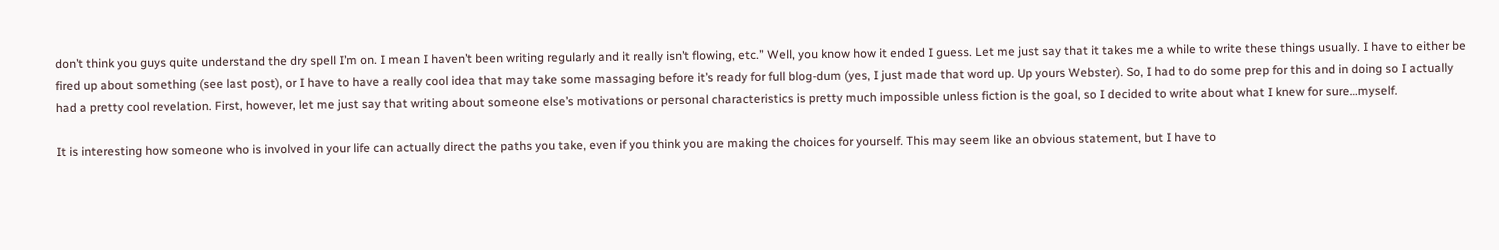don’t think you guys quite understand the dry spell I’m on. I mean I haven’t been writing regularly and it really isn’t flowing, etc.” Well, you know how it ended I guess. Let me just say that it takes me a while to write these things usually. I have to either be fired up about something (see last post), or I have to have a really cool idea that may take some massaging before it’s ready for full blog-dum (yes, I just made that word up. Up yours Webster). So, I had to do some prep for this and in doing so I actually had a pretty cool revelation. First, however, let me just say that writing about someone else’s motivations or personal characteristics is pretty much impossible unless fiction is the goal, so I decided to write about what I knew for sure…myself.

It is interesting how someone who is involved in your life can actually direct the paths you take, even if you think you are making the choices for yourself. This may seem like an obvious statement, but I have to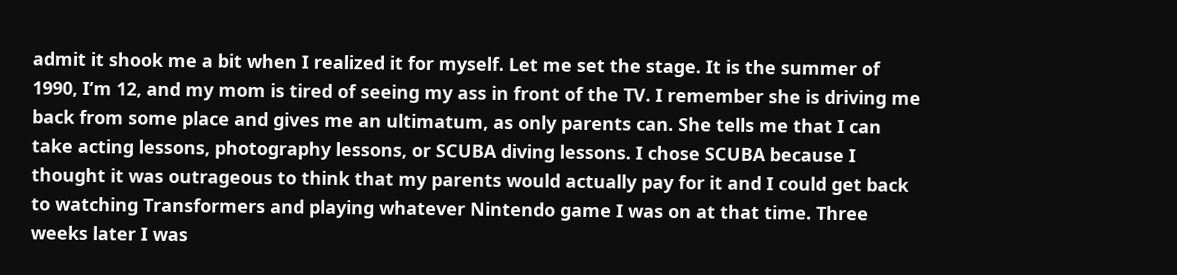admit it shook me a bit when I realized it for myself. Let me set the stage. It is the summer of 1990, I’m 12, and my mom is tired of seeing my ass in front of the TV. I remember she is driving me back from some place and gives me an ultimatum, as only parents can. She tells me that I can take acting lessons, photography lessons, or SCUBA diving lessons. I chose SCUBA because I thought it was outrageous to think that my parents would actually pay for it and I could get back to watching Transformers and playing whatever Nintendo game I was on at that time. Three weeks later I was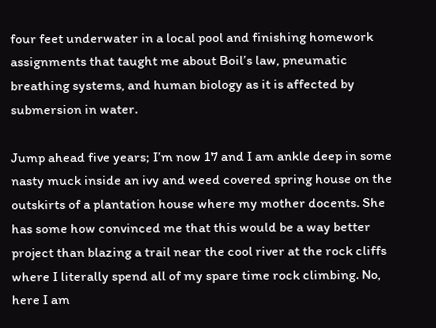four feet underwater in a local pool and finishing homework assignments that taught me about Boil’s law, pneumatic breathing systems, and human biology as it is affected by submersion in water.

Jump ahead five years; I’m now 17 and I am ankle deep in some nasty muck inside an ivy and weed covered spring house on the outskirts of a plantation house where my mother docents. She has some how convinced me that this would be a way better project than blazing a trail near the cool river at the rock cliffs where I literally spend all of my spare time rock climbing. No, here I am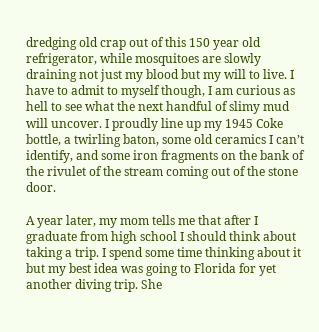dredging old crap out of this 150 year old refrigerator, while mosquitoes are slowly draining not just my blood but my will to live. I have to admit to myself though, I am curious as hell to see what the next handful of slimy mud will uncover. I proudly line up my 1945 Coke bottle, a twirling baton, some old ceramics I can’t identify, and some iron fragments on the bank of the rivulet of the stream coming out of the stone door.

A year later, my mom tells me that after I graduate from high school I should think about taking a trip. I spend some time thinking about it but my best idea was going to Florida for yet another diving trip. She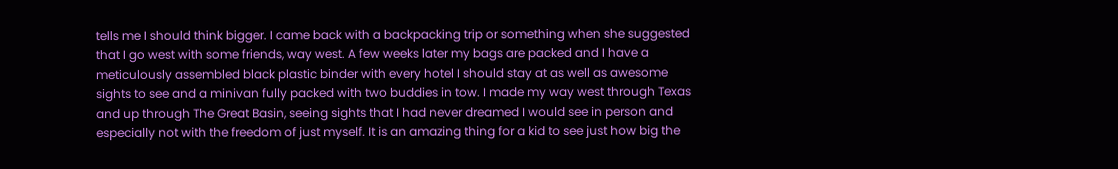tells me I should think bigger. I came back with a backpacking trip or something when she suggested that I go west with some friends, way west. A few weeks later my bags are packed and I have a meticulously assembled black plastic binder with every hotel I should stay at as well as awesome sights to see and a minivan fully packed with two buddies in tow. I made my way west through Texas and up through The Great Basin, seeing sights that I had never dreamed I would see in person and especially not with the freedom of just myself. It is an amazing thing for a kid to see just how big the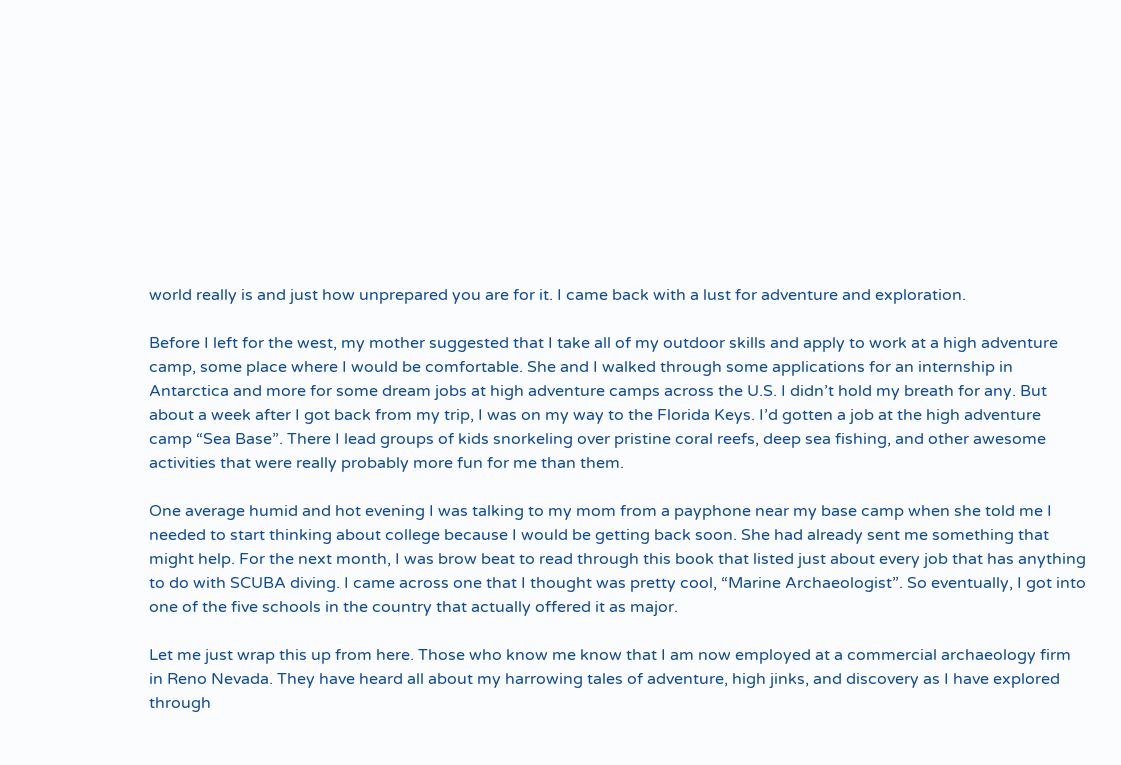world really is and just how unprepared you are for it. I came back with a lust for adventure and exploration.

Before I left for the west, my mother suggested that I take all of my outdoor skills and apply to work at a high adventure camp, some place where I would be comfortable. She and I walked through some applications for an internship in Antarctica and more for some dream jobs at high adventure camps across the U.S. I didn’t hold my breath for any. But about a week after I got back from my trip, I was on my way to the Florida Keys. I’d gotten a job at the high adventure camp “Sea Base”. There I lead groups of kids snorkeling over pristine coral reefs, deep sea fishing, and other awesome activities that were really probably more fun for me than them.

One average humid and hot evening I was talking to my mom from a payphone near my base camp when she told me I needed to start thinking about college because I would be getting back soon. She had already sent me something that might help. For the next month, I was brow beat to read through this book that listed just about every job that has anything to do with SCUBA diving. I came across one that I thought was pretty cool, “Marine Archaeologist”. So eventually, I got into one of the five schools in the country that actually offered it as major.

Let me just wrap this up from here. Those who know me know that I am now employed at a commercial archaeology firm in Reno Nevada. They have heard all about my harrowing tales of adventure, high jinks, and discovery as I have explored through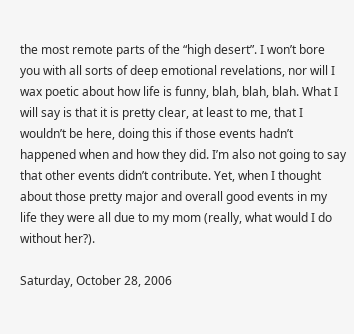the most remote parts of the “high desert”. I won’t bore you with all sorts of deep emotional revelations, nor will I wax poetic about how life is funny, blah, blah, blah. What I will say is that it is pretty clear, at least to me, that I wouldn’t be here, doing this if those events hadn’t happened when and how they did. I’m also not going to say that other events didn’t contribute. Yet, when I thought about those pretty major and overall good events in my life they were all due to my mom (really, what would I do without her?).

Saturday, October 28, 2006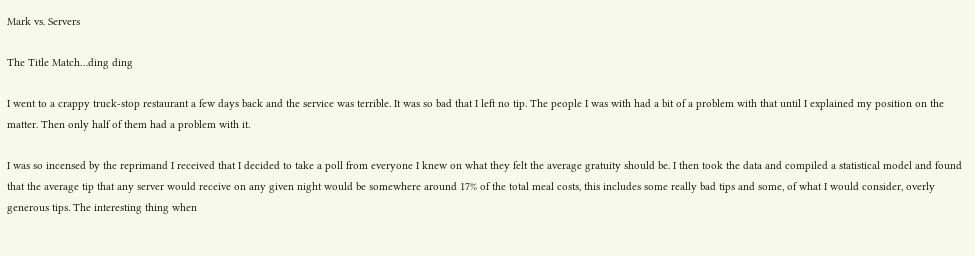Mark vs. Servers

The Title Match…ding ding

I went to a crappy truck-stop restaurant a few days back and the service was terrible. It was so bad that I left no tip. The people I was with had a bit of a problem with that until I explained my position on the matter. Then only half of them had a problem with it.

I was so incensed by the reprimand I received that I decided to take a poll from everyone I knew on what they felt the average gratuity should be. I then took the data and compiled a statistical model and found that the average tip that any server would receive on any given night would be somewhere around 17% of the total meal costs, this includes some really bad tips and some, of what I would consider, overly generous tips. The interesting thing when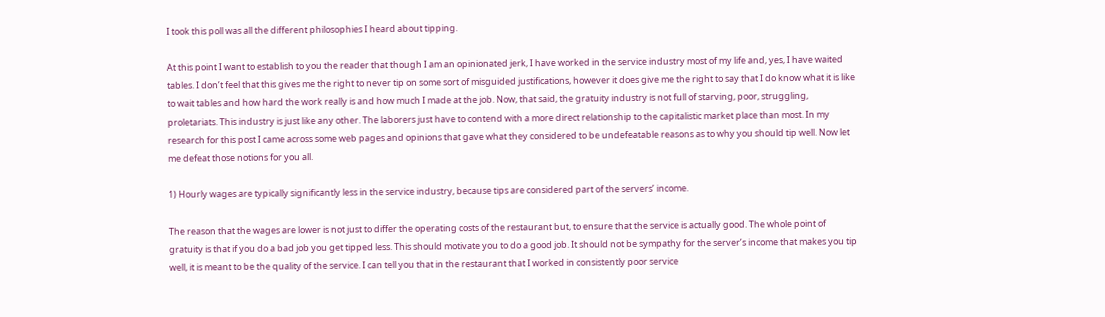I took this poll was all the different philosophies I heard about tipping.

At this point I want to establish to you the reader that though I am an opinionated jerk, I have worked in the service industry most of my life and, yes, I have waited tables. I don’t feel that this gives me the right to never tip on some sort of misguided justifications, however it does give me the right to say that I do know what it is like to wait tables and how hard the work really is and how much I made at the job. Now, that said, the gratuity industry is not full of starving, poor, struggling, proletariats. This industry is just like any other. The laborers just have to contend with a more direct relationship to the capitalistic market place than most. In my research for this post I came across some web pages and opinions that gave what they considered to be undefeatable reasons as to why you should tip well. Now let me defeat those notions for you all.

1) Hourly wages are typically significantly less in the service industry, because tips are considered part of the servers’ income.

The reason that the wages are lower is not just to differ the operating costs of the restaurant but, to ensure that the service is actually good. The whole point of gratuity is that if you do a bad job you get tipped less. This should motivate you to do a good job. It should not be sympathy for the server’s income that makes you tip well, it is meant to be the quality of the service. I can tell you that in the restaurant that I worked in consistently poor service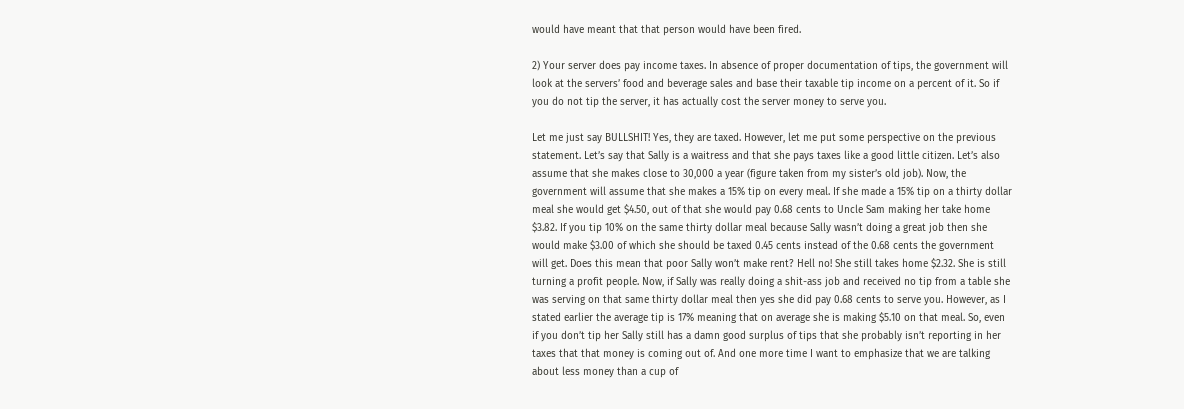would have meant that that person would have been fired.

2) Your server does pay income taxes. In absence of proper documentation of tips, the government will look at the servers’ food and beverage sales and base their taxable tip income on a percent of it. So if you do not tip the server, it has actually cost the server money to serve you.

Let me just say BULLSHIT! Yes, they are taxed. However, let me put some perspective on the previous statement. Let’s say that Sally is a waitress and that she pays taxes like a good little citizen. Let’s also assume that she makes close to 30,000 a year (figure taken from my sister’s old job). Now, the government will assume that she makes a 15% tip on every meal. If she made a 15% tip on a thirty dollar meal she would get $4.50, out of that she would pay 0.68 cents to Uncle Sam making her take home $3.82. If you tip 10% on the same thirty dollar meal because Sally wasn’t doing a great job then she would make $3.00 of which she should be taxed 0.45 cents instead of the 0.68 cents the government will get. Does this mean that poor Sally won’t make rent? Hell no! She still takes home $2.32. She is still turning a profit people. Now, if Sally was really doing a shit-ass job and received no tip from a table she was serving on that same thirty dollar meal then yes she did pay 0.68 cents to serve you. However, as I stated earlier the average tip is 17% meaning that on average she is making $5.10 on that meal. So, even if you don’t tip her Sally still has a damn good surplus of tips that she probably isn’t reporting in her taxes that that money is coming out of. And one more time I want to emphasize that we are talking about less money than a cup of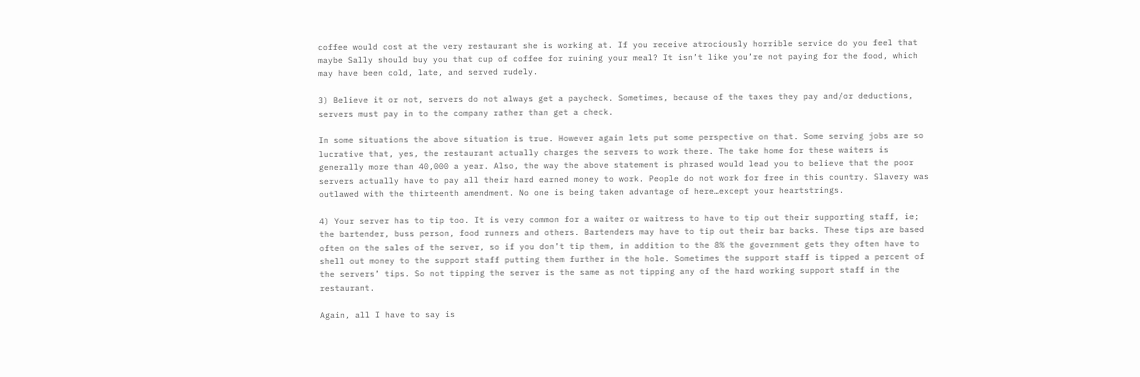coffee would cost at the very restaurant she is working at. If you receive atrociously horrible service do you feel that maybe Sally should buy you that cup of coffee for ruining your meal? It isn’t like you’re not paying for the food, which may have been cold, late, and served rudely.

3) Believe it or not, servers do not always get a paycheck. Sometimes, because of the taxes they pay and/or deductions, servers must pay in to the company rather than get a check.

In some situations the above situation is true. However again lets put some perspective on that. Some serving jobs are so lucrative that, yes, the restaurant actually charges the servers to work there. The take home for these waiters is generally more than 40,000 a year. Also, the way the above statement is phrased would lead you to believe that the poor servers actually have to pay all their hard earned money to work. People do not work for free in this country. Slavery was outlawed with the thirteenth amendment. No one is being taken advantage of here…except your heartstrings.

4) Your server has to tip too. It is very common for a waiter or waitress to have to tip out their supporting staff, ie; the bartender, buss person, food runners and others. Bartenders may have to tip out their bar backs. These tips are based often on the sales of the server, so if you don’t tip them, in addition to the 8% the government gets they often have to shell out money to the support staff putting them further in the hole. Sometimes the support staff is tipped a percent of the servers’ tips. So not tipping the server is the same as not tipping any of the hard working support staff in the restaurant.

Again, all I have to say is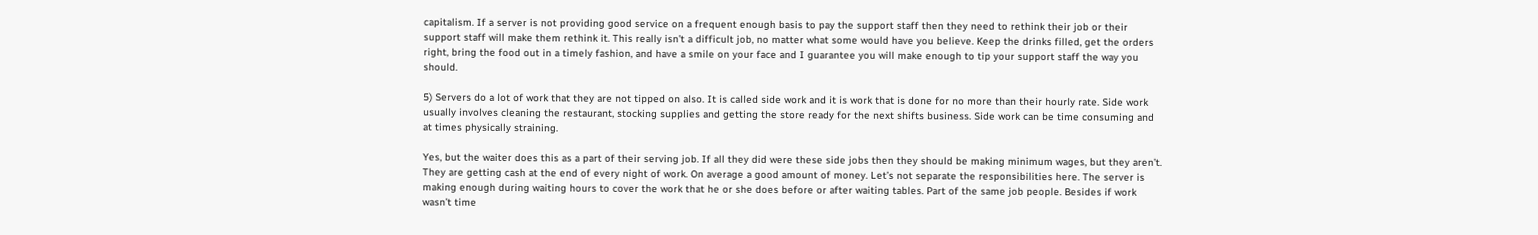capitalism. If a server is not providing good service on a frequent enough basis to pay the support staff then they need to rethink their job or their support staff will make them rethink it. This really isn’t a difficult job, no matter what some would have you believe. Keep the drinks filled, get the orders right, bring the food out in a timely fashion, and have a smile on your face and I guarantee you will make enough to tip your support staff the way you should.

5) Servers do a lot of work that they are not tipped on also. It is called side work and it is work that is done for no more than their hourly rate. Side work usually involves cleaning the restaurant, stocking supplies and getting the store ready for the next shifts business. Side work can be time consuming and at times physically straining.

Yes, but the waiter does this as a part of their serving job. If all they did were these side jobs then they should be making minimum wages, but they aren’t. They are getting cash at the end of every night of work. On average a good amount of money. Let’s not separate the responsibilities here. The server is making enough during waiting hours to cover the work that he or she does before or after waiting tables. Part of the same job people. Besides if work wasn’t time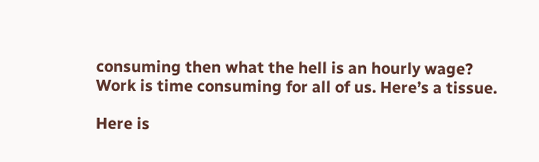consuming then what the hell is an hourly wage? Work is time consuming for all of us. Here’s a tissue.

Here is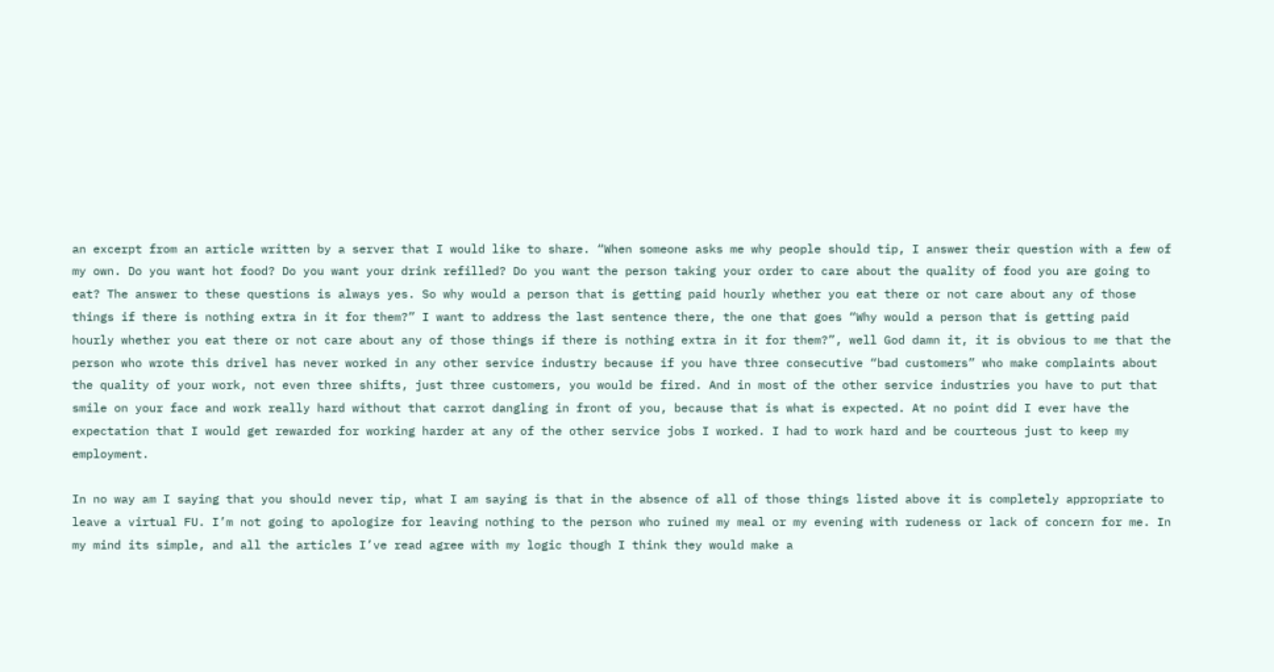an excerpt from an article written by a server that I would like to share. “When someone asks me why people should tip, I answer their question with a few of my own. Do you want hot food? Do you want your drink refilled? Do you want the person taking your order to care about the quality of food you are going to eat? The answer to these questions is always yes. So why would a person that is getting paid hourly whether you eat there or not care about any of those things if there is nothing extra in it for them?” I want to address the last sentence there, the one that goes “Why would a person that is getting paid hourly whether you eat there or not care about any of those things if there is nothing extra in it for them?”, well God damn it, it is obvious to me that the person who wrote this drivel has never worked in any other service industry because if you have three consecutive “bad customers” who make complaints about the quality of your work, not even three shifts, just three customers, you would be fired. And in most of the other service industries you have to put that smile on your face and work really hard without that carrot dangling in front of you, because that is what is expected. At no point did I ever have the expectation that I would get rewarded for working harder at any of the other service jobs I worked. I had to work hard and be courteous just to keep my employment.

In no way am I saying that you should never tip, what I am saying is that in the absence of all of those things listed above it is completely appropriate to leave a virtual FU. I’m not going to apologize for leaving nothing to the person who ruined my meal or my evening with rudeness or lack of concern for me. In my mind its simple, and all the articles I’ve read agree with my logic though I think they would make a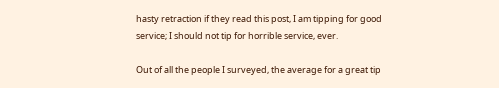hasty retraction if they read this post, I am tipping for good service; I should not tip for horrible service, ever.

Out of all the people I surveyed, the average for a great tip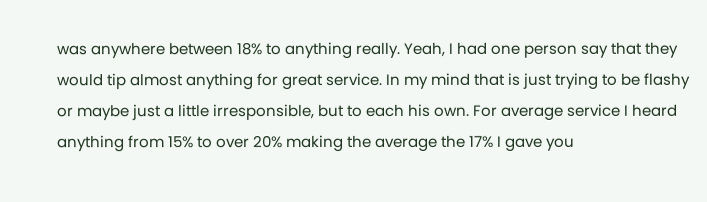was anywhere between 18% to anything really. Yeah, I had one person say that they would tip almost anything for great service. In my mind that is just trying to be flashy or maybe just a little irresponsible, but to each his own. For average service I heard anything from 15% to over 20% making the average the 17% I gave you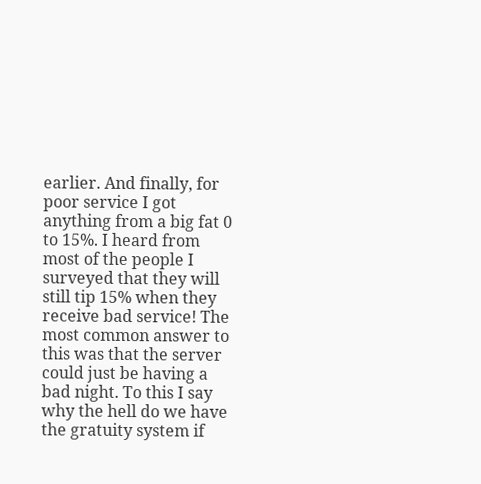earlier. And finally, for poor service I got anything from a big fat 0 to 15%. I heard from most of the people I surveyed that they will still tip 15% when they receive bad service! The most common answer to this was that the server could just be having a bad night. To this I say why the hell do we have the gratuity system if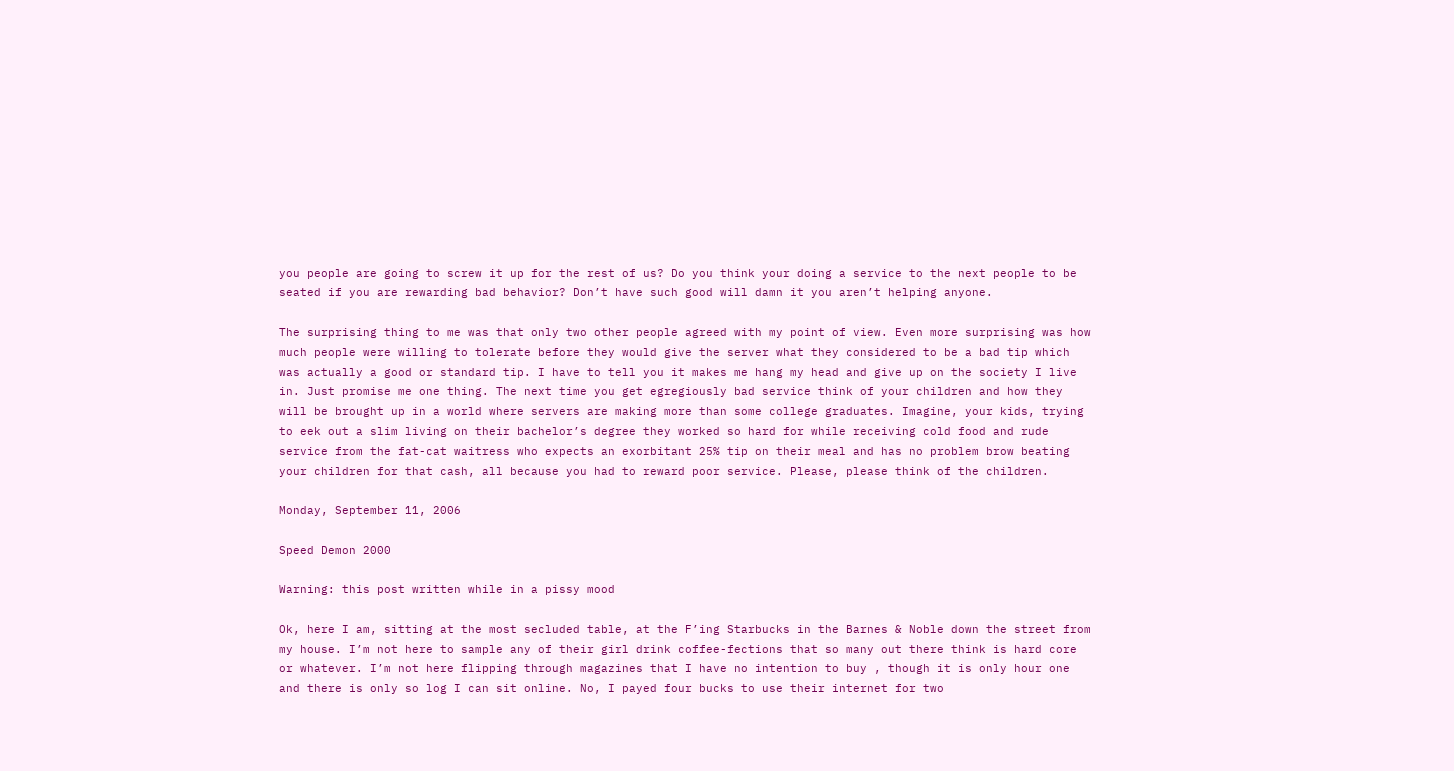you people are going to screw it up for the rest of us? Do you think your doing a service to the next people to be seated if you are rewarding bad behavior? Don’t have such good will damn it you aren’t helping anyone.

The surprising thing to me was that only two other people agreed with my point of view. Even more surprising was how much people were willing to tolerate before they would give the server what they considered to be a bad tip which was actually a good or standard tip. I have to tell you it makes me hang my head and give up on the society I live in. Just promise me one thing. The next time you get egregiously bad service think of your children and how they will be brought up in a world where servers are making more than some college graduates. Imagine, your kids, trying to eek out a slim living on their bachelor’s degree they worked so hard for while receiving cold food and rude service from the fat-cat waitress who expects an exorbitant 25% tip on their meal and has no problem brow beating your children for that cash, all because you had to reward poor service. Please, please think of the children.

Monday, September 11, 2006

Speed Demon 2000

Warning: this post written while in a pissy mood

Ok, here I am, sitting at the most secluded table, at the F’ing Starbucks in the Barnes & Noble down the street from my house. I’m not here to sample any of their girl drink coffee-fections that so many out there think is hard core or whatever. I’m not here flipping through magazines that I have no intention to buy , though it is only hour one and there is only so log I can sit online. No, I payed four bucks to use their internet for two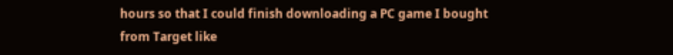hours so that I could finish downloading a PC game I bought from Target like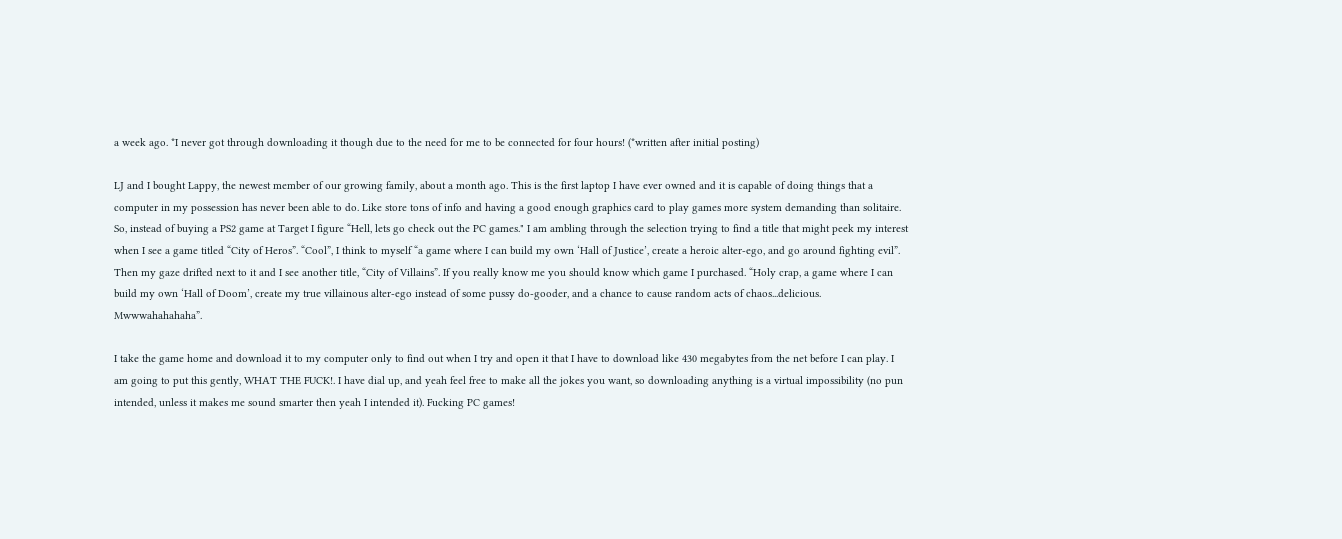a week ago. *I never got through downloading it though due to the need for me to be connected for four hours! (*written after initial posting)

LJ and I bought Lappy, the newest member of our growing family, about a month ago. This is the first laptop I have ever owned and it is capable of doing things that a computer in my possession has never been able to do. Like store tons of info and having a good enough graphics card to play games more system demanding than solitaire. So, instead of buying a PS2 game at Target I figure “Hell, lets go check out the PC games." I am ambling through the selection trying to find a title that might peek my interest when I see a game titled “City of Heros”. “Cool”, I think to myself “a game where I can build my own ‘Hall of Justice’, create a heroic alter-ego, and go around fighting evil”. Then my gaze drifted next to it and I see another title, “City of Villains”. If you really know me you should know which game I purchased. “Holy crap, a game where I can build my own ‘Hall of Doom’, create my true villainous alter-ego instead of some pussy do-gooder, and a chance to cause random acts of chaos...delicious. Mwwwahahahaha”.

I take the game home and download it to my computer only to find out when I try and open it that I have to download like 430 megabytes from the net before I can play. I am going to put this gently, WHAT THE FUCK!. I have dial up, and yeah feel free to make all the jokes you want, so downloading anything is a virtual impossibility (no pun intended, unless it makes me sound smarter then yeah I intended it). Fucking PC games!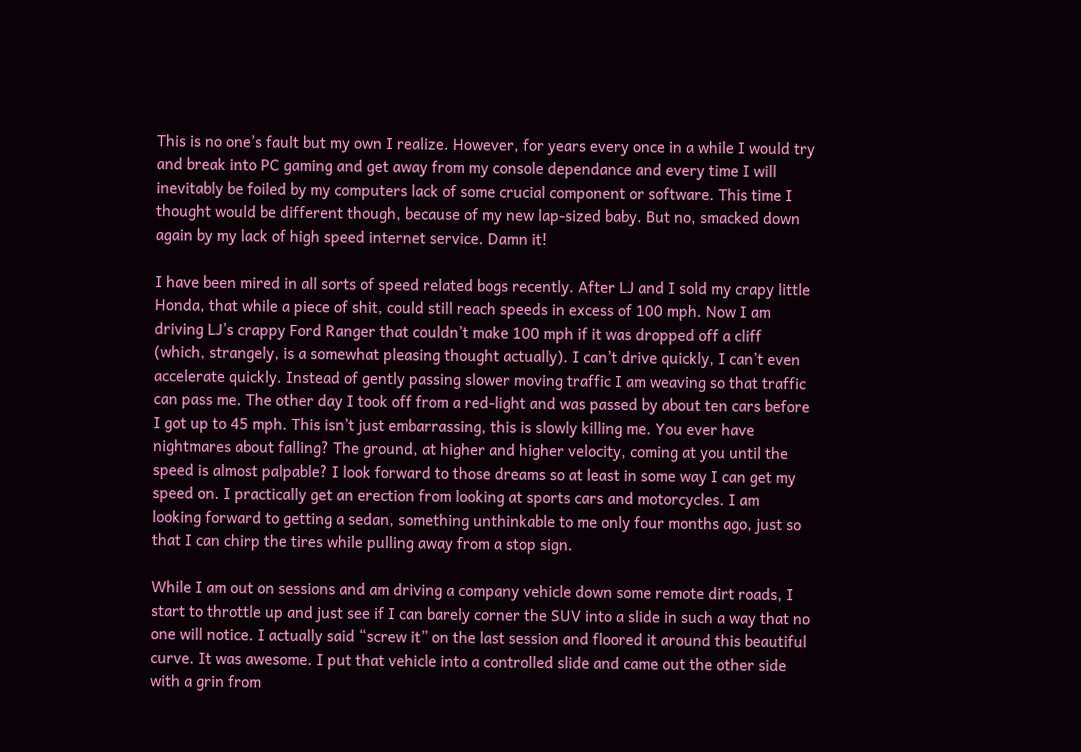This is no one’s fault but my own I realize. However, for years every once in a while I would try and break into PC gaming and get away from my console dependance and every time I will inevitably be foiled by my computers lack of some crucial component or software. This time I thought would be different though, because of my new lap-sized baby. But no, smacked down again by my lack of high speed internet service. Damn it!

I have been mired in all sorts of speed related bogs recently. After LJ and I sold my crapy little Honda, that while a piece of shit, could still reach speeds in excess of 100 mph. Now I am driving LJ’s crappy Ford Ranger that couldn’t make 100 mph if it was dropped off a cliff (which, strangely, is a somewhat pleasing thought actually). I can’t drive quickly, I can’t even accelerate quickly. Instead of gently passing slower moving traffic I am weaving so that traffic can pass me. The other day I took off from a red-light and was passed by about ten cars before I got up to 45 mph. This isn’t just embarrassing, this is slowly killing me. You ever have nightmares about falling? The ground, at higher and higher velocity, coming at you until the speed is almost palpable? I look forward to those dreams so at least in some way I can get my speed on. I practically get an erection from looking at sports cars and motorcycles. I am looking forward to getting a sedan, something unthinkable to me only four months ago, just so that I can chirp the tires while pulling away from a stop sign.

While I am out on sessions and am driving a company vehicle down some remote dirt roads, I start to throttle up and just see if I can barely corner the SUV into a slide in such a way that no one will notice. I actually said “screw it” on the last session and floored it around this beautiful curve. It was awesome. I put that vehicle into a controlled slide and came out the other side with a grin from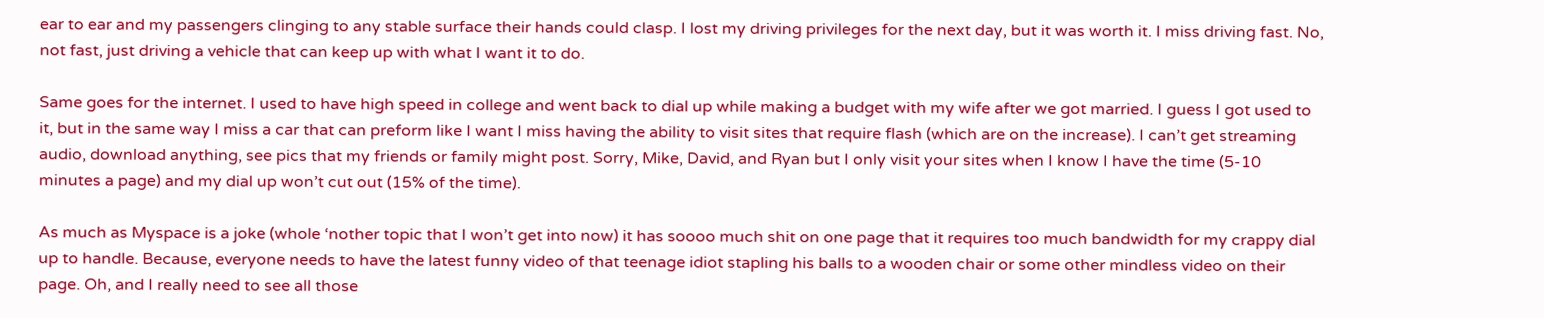ear to ear and my passengers clinging to any stable surface their hands could clasp. I lost my driving privileges for the next day, but it was worth it. I miss driving fast. No, not fast, just driving a vehicle that can keep up with what I want it to do.

Same goes for the internet. I used to have high speed in college and went back to dial up while making a budget with my wife after we got married. I guess I got used to it, but in the same way I miss a car that can preform like I want I miss having the ability to visit sites that require flash (which are on the increase). I can’t get streaming audio, download anything, see pics that my friends or family might post. Sorry, Mike, David, and Ryan but I only visit your sites when I know I have the time (5-10 minutes a page) and my dial up won’t cut out (15% of the time).

As much as Myspace is a joke (whole ‘nother topic that I won’t get into now) it has soooo much shit on one page that it requires too much bandwidth for my crappy dial up to handle. Because, everyone needs to have the latest funny video of that teenage idiot stapling his balls to a wooden chair or some other mindless video on their page. Oh, and I really need to see all those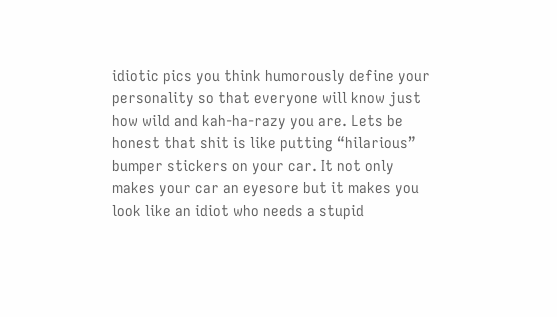idiotic pics you think humorously define your personality so that everyone will know just how wild and kah-ha-razy you are. Lets be honest that shit is like putting “hilarious” bumper stickers on your car. It not only makes your car an eyesore but it makes you look like an idiot who needs a stupid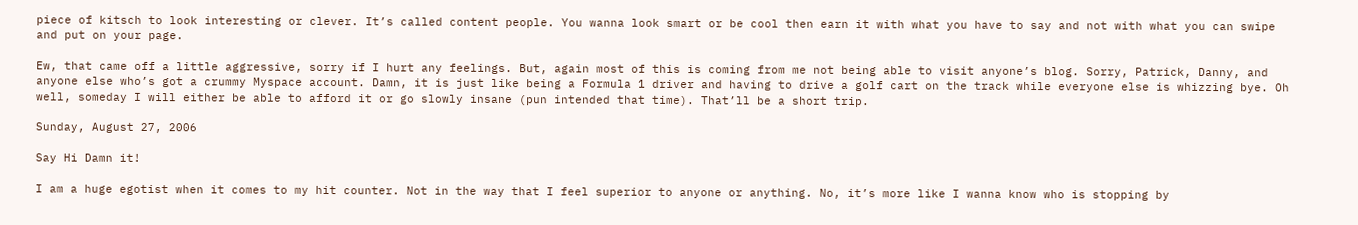piece of kitsch to look interesting or clever. It’s called content people. You wanna look smart or be cool then earn it with what you have to say and not with what you can swipe and put on your page.

Ew, that came off a little aggressive, sorry if I hurt any feelings. But, again most of this is coming from me not being able to visit anyone’s blog. Sorry, Patrick, Danny, and anyone else who’s got a crummy Myspace account. Damn, it is just like being a Formula 1 driver and having to drive a golf cart on the track while everyone else is whizzing bye. Oh well, someday I will either be able to afford it or go slowly insane (pun intended that time). That’ll be a short trip.

Sunday, August 27, 2006

Say Hi Damn it!

I am a huge egotist when it comes to my hit counter. Not in the way that I feel superior to anyone or anything. No, it’s more like I wanna know who is stopping by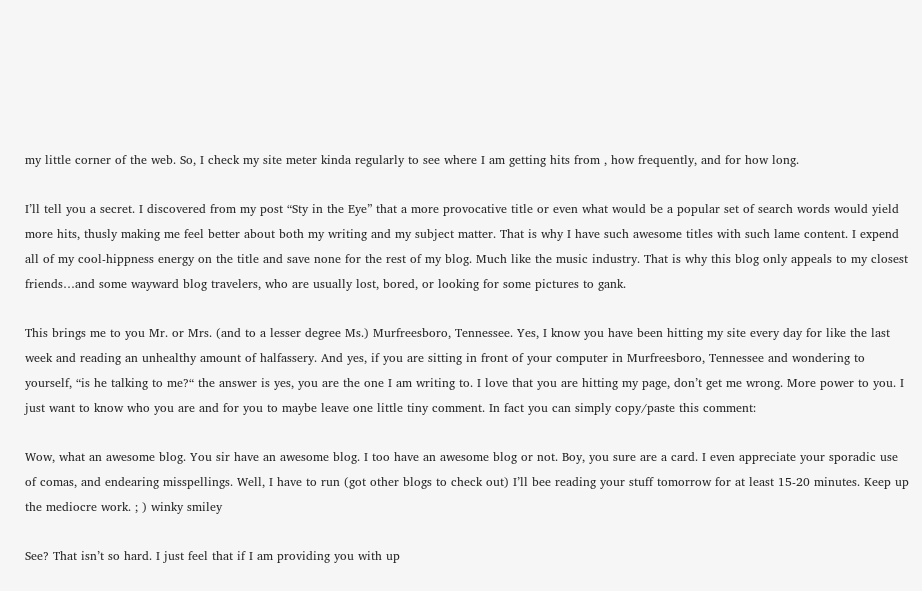my little corner of the web. So, I check my site meter kinda regularly to see where I am getting hits from , how frequently, and for how long.

I’ll tell you a secret. I discovered from my post “Sty in the Eye” that a more provocative title or even what would be a popular set of search words would yield more hits, thusly making me feel better about both my writing and my subject matter. That is why I have such awesome titles with such lame content. I expend all of my cool-hippness energy on the title and save none for the rest of my blog. Much like the music industry. That is why this blog only appeals to my closest friends…and some wayward blog travelers, who are usually lost, bored, or looking for some pictures to gank.

This brings me to you Mr. or Mrs. (and to a lesser degree Ms.) Murfreesboro, Tennessee. Yes, I know you have been hitting my site every day for like the last week and reading an unhealthy amount of halfassery. And yes, if you are sitting in front of your computer in Murfreesboro, Tennessee and wondering to yourself, “is he talking to me?“ the answer is yes, you are the one I am writing to. I love that you are hitting my page, don’t get me wrong. More power to you. I just want to know who you are and for you to maybe leave one little tiny comment. In fact you can simply copy/paste this comment:

Wow, what an awesome blog. You sir have an awesome blog. I too have an awesome blog or not. Boy, you sure are a card. I even appreciate your sporadic use of comas, and endearing misspellings. Well, I have to run (got other blogs to check out) I’ll bee reading your stuff tomorrow for at least 15-20 minutes. Keep up the mediocre work. ; ) winky smiley

See? That isn’t so hard. I just feel that if I am providing you with up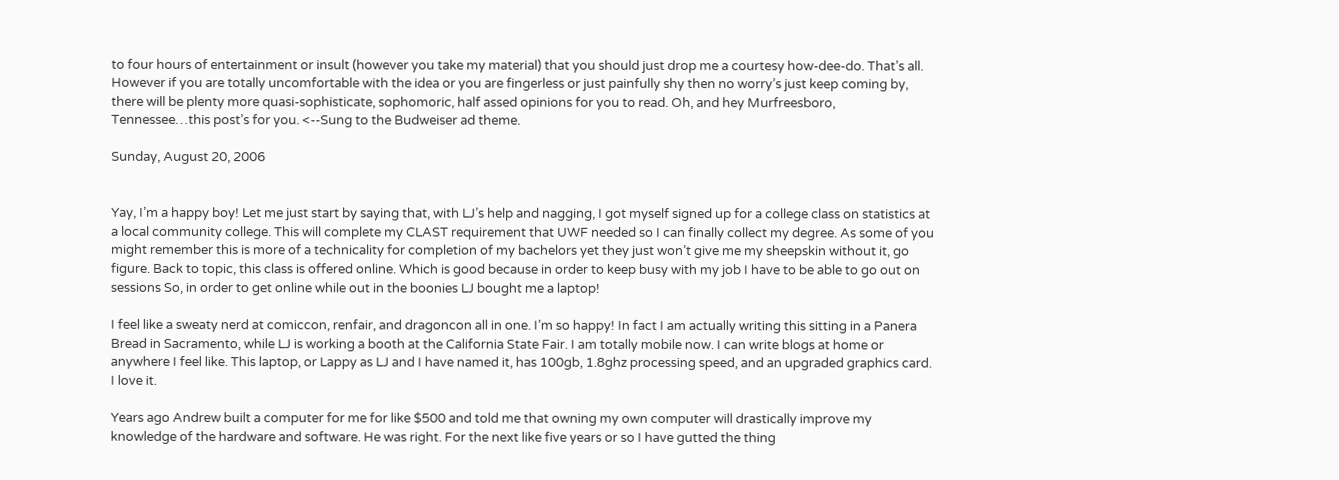to four hours of entertainment or insult (however you take my material) that you should just drop me a courtesy how-dee-do. That’s all. However if you are totally uncomfortable with the idea or you are fingerless or just painfully shy then no worry’s just keep coming by, there will be plenty more quasi-sophisticate, sophomoric, half assed opinions for you to read. Oh, and hey Murfreesboro, Tennessee…this post’s for you. <--Sung to the Budweiser ad theme.

Sunday, August 20, 2006


Yay, I’m a happy boy! Let me just start by saying that, with LJ’s help and nagging, I got myself signed up for a college class on statistics at a local community college. This will complete my CLAST requirement that UWF needed so I can finally collect my degree. As some of you might remember this is more of a technicality for completion of my bachelors yet they just won’t give me my sheepskin without it, go figure. Back to topic, this class is offered online. Which is good because in order to keep busy with my job I have to be able to go out on sessions So, in order to get online while out in the boonies LJ bought me a laptop!

I feel like a sweaty nerd at comiccon, renfair, and dragoncon all in one. I’m so happy! In fact I am actually writing this sitting in a Panera Bread in Sacramento, while LJ is working a booth at the California State Fair. I am totally mobile now. I can write blogs at home or anywhere I feel like. This laptop, or Lappy as LJ and I have named it, has 100gb, 1.8ghz processing speed, and an upgraded graphics card. I love it.

Years ago Andrew built a computer for me for like $500 and told me that owning my own computer will drastically improve my knowledge of the hardware and software. He was right. For the next like five years or so I have gutted the thing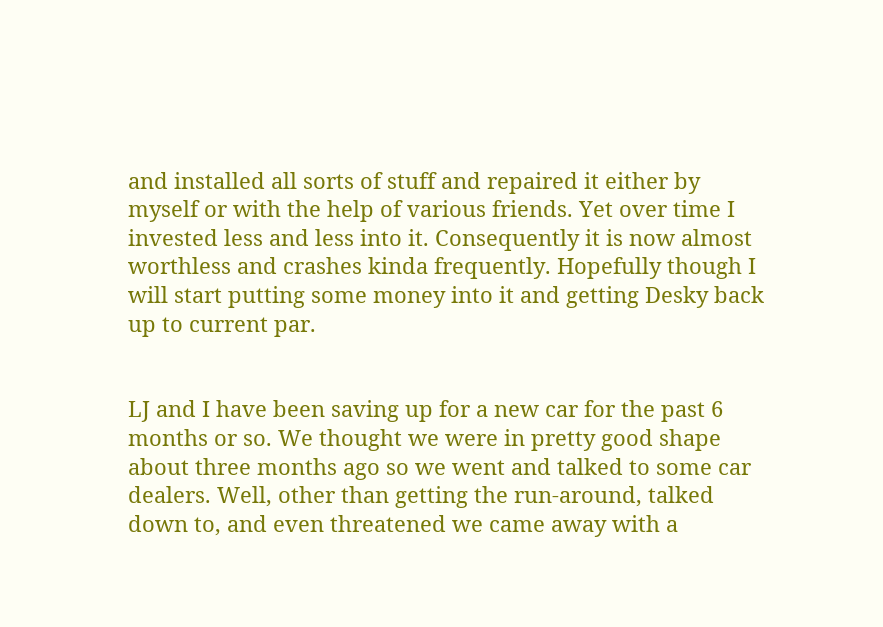and installed all sorts of stuff and repaired it either by myself or with the help of various friends. Yet over time I invested less and less into it. Consequently it is now almost worthless and crashes kinda frequently. Hopefully though I will start putting some money into it and getting Desky back up to current par.


LJ and I have been saving up for a new car for the past 6 months or so. We thought we were in pretty good shape about three months ago so we went and talked to some car dealers. Well, other than getting the run-around, talked down to, and even threatened we came away with a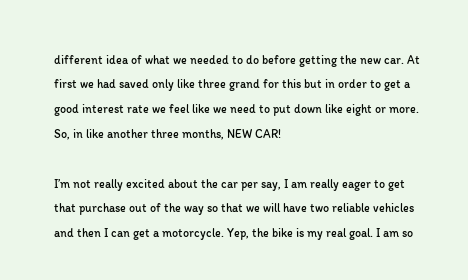different idea of what we needed to do before getting the new car. At first we had saved only like three grand for this but in order to get a good interest rate we feel like we need to put down like eight or more. So, in like another three months, NEW CAR!

I’m not really excited about the car per say, I am really eager to get that purchase out of the way so that we will have two reliable vehicles and then I can get a motorcycle. Yep, the bike is my real goal. I am so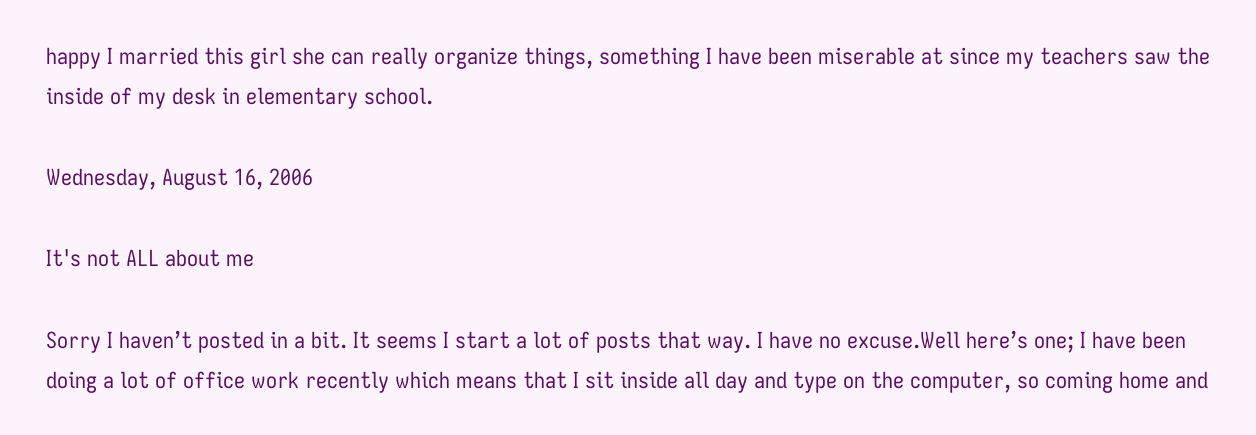happy I married this girl she can really organize things, something I have been miserable at since my teachers saw the inside of my desk in elementary school.

Wednesday, August 16, 2006

It's not ALL about me

Sorry I haven’t posted in a bit. It seems I start a lot of posts that way. I have no excuse.Well here’s one; I have been doing a lot of office work recently which means that I sit inside all day and type on the computer, so coming home and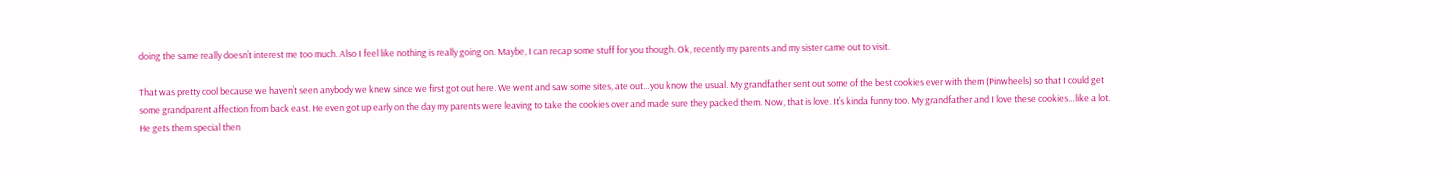doing the same really doesn’t interest me too much. Also I feel like nothing is really going on. Maybe, I can recap some stuff for you though. Ok, recently my parents and my sister came out to visit.

That was pretty cool because we haven’t seen anybody we knew since we first got out here. We went and saw some sites, ate out…you know the usual. My grandfather sent out some of the best cookies ever with them (Pinwheels) so that I could get some grandparent affection from back east. He even got up early on the day my parents were leaving to take the cookies over and made sure they packed them. Now, that is love. It’s kinda funny too. My grandfather and I love these cookies…like a lot. He gets them special then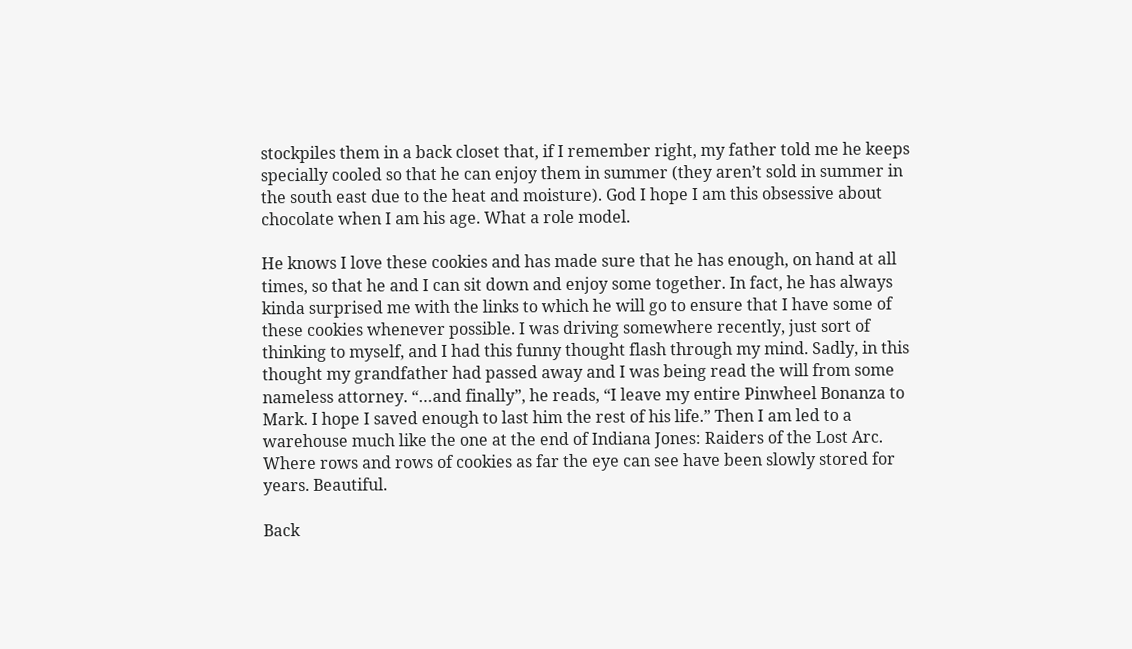stockpiles them in a back closet that, if I remember right, my father told me he keeps specially cooled so that he can enjoy them in summer (they aren’t sold in summer in the south east due to the heat and moisture). God I hope I am this obsessive about chocolate when I am his age. What a role model.

He knows I love these cookies and has made sure that he has enough, on hand at all times, so that he and I can sit down and enjoy some together. In fact, he has always kinda surprised me with the links to which he will go to ensure that I have some of these cookies whenever possible. I was driving somewhere recently, just sort of thinking to myself, and I had this funny thought flash through my mind. Sadly, in this thought my grandfather had passed away and I was being read the will from some nameless attorney. “…and finally”, he reads, “I leave my entire Pinwheel Bonanza to Mark. I hope I saved enough to last him the rest of his life.” Then I am led to a warehouse much like the one at the end of Indiana Jones: Raiders of the Lost Arc. Where rows and rows of cookies as far the eye can see have been slowly stored for years. Beautiful.

Back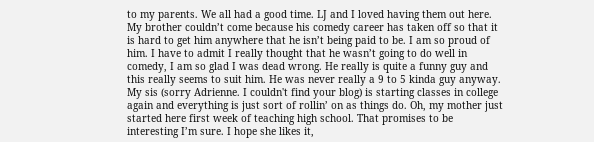to my parents. We all had a good time. LJ and I loved having them out here. My brother couldn’t come because his comedy career has taken off so that it is hard to get him anywhere that he isn’t being paid to be. I am so proud of him. I have to admit I really thought that he wasn’t going to do well in comedy, I am so glad I was dead wrong. He really is quite a funny guy and this really seems to suit him. He was never really a 9 to 5 kinda guy anyway. My sis (sorry Adrienne. I couldn't find your blog) is starting classes in college again and everything is just sort of rollin’ on as things do. Oh, my mother just started here first week of teaching high school. That promises to be interesting I’m sure. I hope she likes it,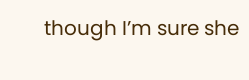though I’m sure she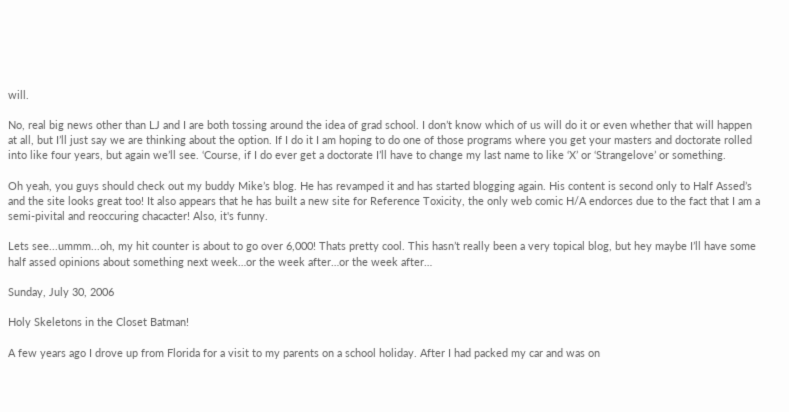will.

No, real big news other than LJ and I are both tossing around the idea of grad school. I don’t know which of us will do it or even whether that will happen at all, but I’ll just say we are thinking about the option. If I do it I am hoping to do one of those programs where you get your masters and doctorate rolled into like four years, but again we’ll see. ‘Course, if I do ever get a doctorate I’ll have to change my last name to like ‘X’ or ‘Strangelove’ or something.

Oh yeah, you guys should check out my buddy Mike’s blog. He has revamped it and has started blogging again. His content is second only to Half Assed’s and the site looks great too! It also appears that he has built a new site for Reference Toxicity, the only web comic H/A endorces due to the fact that I am a semi-pivital and reoccuring chacacter! Also, it's funny.

Lets see...ummm...oh, my hit counter is about to go over 6,000! Thats pretty cool. This hasn’t really been a very topical blog, but hey maybe I’ll have some half assed opinions about something next week…or the week after…or the week after…

Sunday, July 30, 2006

Holy Skeletons in the Closet Batman!

A few years ago I drove up from Florida for a visit to my parents on a school holiday. After I had packed my car and was on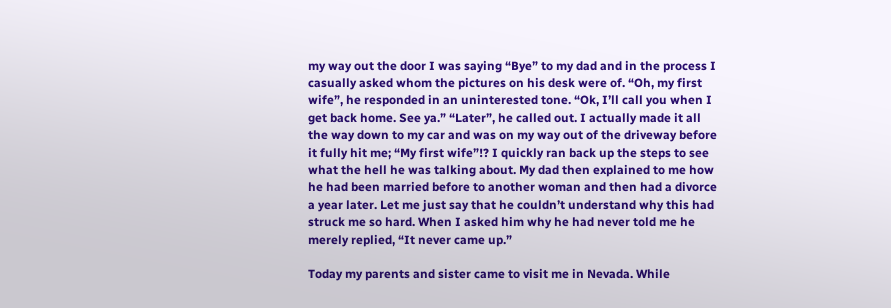my way out the door I was saying “Bye” to my dad and in the process I casually asked whom the pictures on his desk were of. “Oh, my first wife”, he responded in an uninterested tone. “Ok, I’ll call you when I get back home. See ya.” “Later”, he called out. I actually made it all the way down to my car and was on my way out of the driveway before it fully hit me; “My first wife”!? I quickly ran back up the steps to see what the hell he was talking about. My dad then explained to me how he had been married before to another woman and then had a divorce a year later. Let me just say that he couldn’t understand why this had struck me so hard. When I asked him why he had never told me he merely replied, “It never came up.”

Today my parents and sister came to visit me in Nevada. While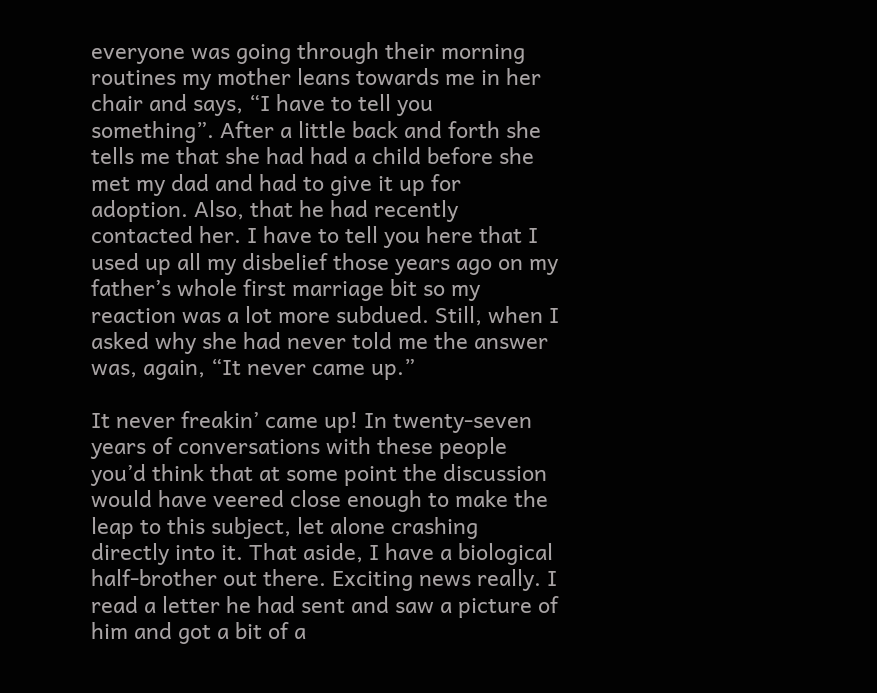everyone was going through their morning routines my mother leans towards me in her chair and says, “I have to tell you something”. After a little back and forth she tells me that she had had a child before she met my dad and had to give it up for adoption. Also, that he had recently contacted her. I have to tell you here that I used up all my disbelief those years ago on my father’s whole first marriage bit so my reaction was a lot more subdued. Still, when I asked why she had never told me the answer was, again, “It never came up.”

It never freakin’ came up! In twenty-seven years of conversations with these people you’d think that at some point the discussion would have veered close enough to make the leap to this subject, let alone crashing directly into it. That aside, I have a biological half-brother out there. Exciting news really. I read a letter he had sent and saw a picture of him and got a bit of a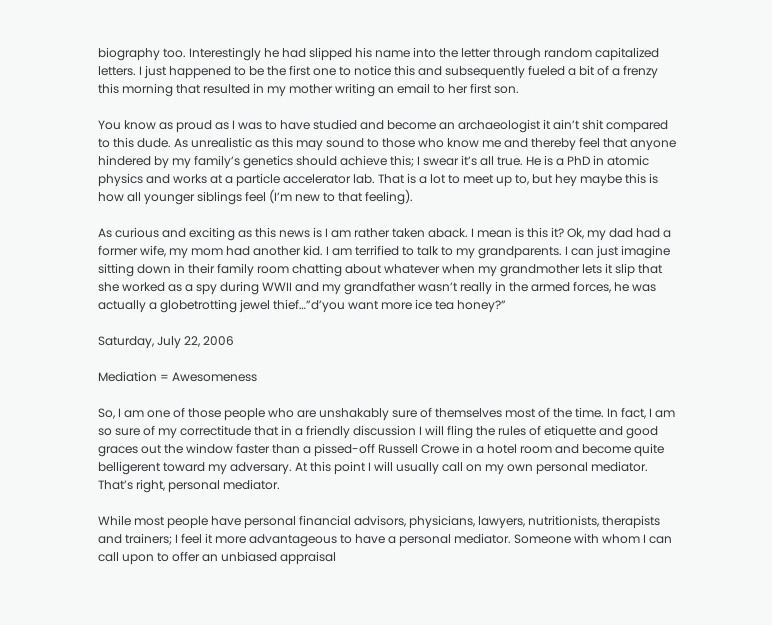biography too. Interestingly he had slipped his name into the letter through random capitalized letters. I just happened to be the first one to notice this and subsequently fueled a bit of a frenzy this morning that resulted in my mother writing an email to her first son.

You know as proud as I was to have studied and become an archaeologist it ain’t shit compared to this dude. As unrealistic as this may sound to those who know me and thereby feel that anyone hindered by my family’s genetics should achieve this; I swear it’s all true. He is a PhD in atomic physics and works at a particle accelerator lab. That is a lot to meet up to, but hey maybe this is how all younger siblings feel (I’m new to that feeling).

As curious and exciting as this news is I am rather taken aback. I mean is this it? Ok, my dad had a former wife, my mom had another kid. I am terrified to talk to my grandparents. I can just imagine sitting down in their family room chatting about whatever when my grandmother lets it slip that she worked as a spy during WWII and my grandfather wasn’t really in the armed forces, he was actually a globetrotting jewel thief…”d’you want more ice tea honey?”

Saturday, July 22, 2006

Mediation = Awesomeness

So, I am one of those people who are unshakably sure of themselves most of the time. In fact, I am so sure of my correctitude that in a friendly discussion I will fling the rules of etiquette and good graces out the window faster than a pissed-off Russell Crowe in a hotel room and become quite belligerent toward my adversary. At this point I will usually call on my own personal mediator. That’s right, personal mediator.

While most people have personal financial advisors, physicians, lawyers, nutritionists, therapists and trainers; I feel it more advantageous to have a personal mediator. Someone with whom I can call upon to offer an unbiased appraisal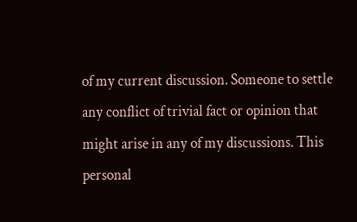of my current discussion. Someone to settle any conflict of trivial fact or opinion that might arise in any of my discussions. This personal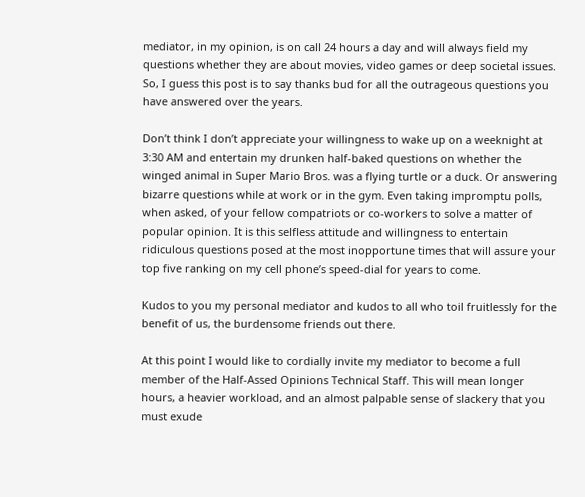mediator, in my opinion, is on call 24 hours a day and will always field my questions whether they are about movies, video games or deep societal issues. So, I guess this post is to say thanks bud for all the outrageous questions you have answered over the years.

Don’t think I don’t appreciate your willingness to wake up on a weeknight at 3:30 AM and entertain my drunken half-baked questions on whether the winged animal in Super Mario Bros. was a flying turtle or a duck. Or answering bizarre questions while at work or in the gym. Even taking impromptu polls, when asked, of your fellow compatriots or co-workers to solve a matter of popular opinion. It is this selfless attitude and willingness to entertain ridiculous questions posed at the most inopportune times that will assure your top five ranking on my cell phone’s speed-dial for years to come.

Kudos to you my personal mediator and kudos to all who toil fruitlessly for the benefit of us, the burdensome friends out there.

At this point I would like to cordially invite my mediator to become a full member of the Half-Assed Opinions Technical Staff. This will mean longer hours, a heavier workload, and an almost palpable sense of slackery that you must exude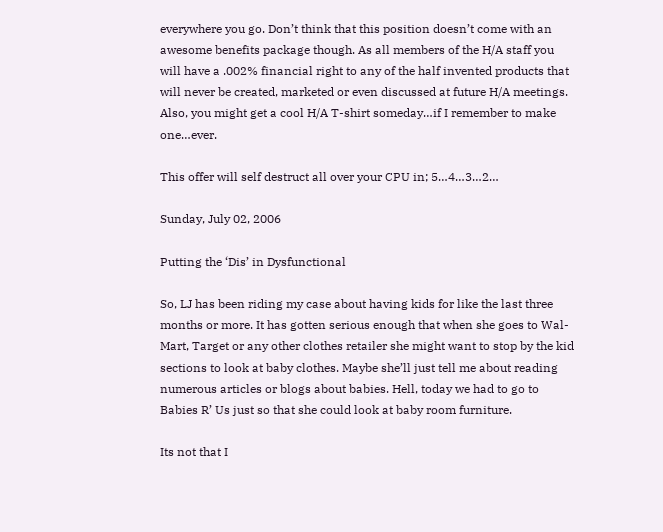everywhere you go. Don’t think that this position doesn’t come with an awesome benefits package though. As all members of the H/A staff you will have a .002% financial right to any of the half invented products that will never be created, marketed or even discussed at future H/A meetings. Also, you might get a cool H/A T-shirt someday…if I remember to make one…ever.

This offer will self destruct all over your CPU in; 5…4…3…2…

Sunday, July 02, 2006

Putting the ‘Dis’ in Dysfunctional

So, LJ has been riding my case about having kids for like the last three months or more. It has gotten serious enough that when she goes to Wal-Mart, Target or any other clothes retailer she might want to stop by the kid sections to look at baby clothes. Maybe she’ll just tell me about reading numerous articles or blogs about babies. Hell, today we had to go to Babies R’ Us just so that she could look at baby room furniture.

Its not that I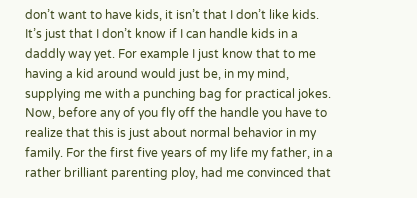don’t want to have kids, it isn’t that I don’t like kids. It’s just that I don’t know if I can handle kids in a daddly way yet. For example I just know that to me having a kid around would just be, in my mind, supplying me with a punching bag for practical jokes. Now, before any of you fly off the handle you have to realize that this is just about normal behavior in my family. For the first five years of my life my father, in a rather brilliant parenting ploy, had me convinced that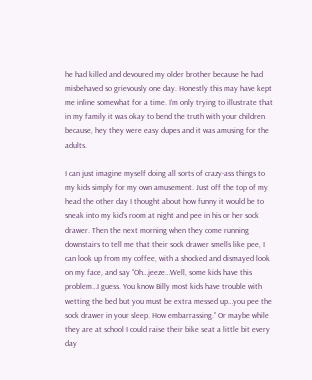he had killed and devoured my older brother because he had misbehaved so grievously one day. Honestly this may have kept me inline somewhat for a time. I’m only trying to illustrate that in my family it was okay to bend the truth with your children because, hey they were easy dupes and it was amusing for the adults.

I can just imagine myself doing all sorts of crazy-ass things to my kids simply for my own amusement. Just off the top of my head the other day I thought about how funny it would be to sneak into my kid’s room at night and pee in his or her sock drawer. Then the next morning when they come running downstairs to tell me that their sock drawer smells like pee, I can look up from my coffee, with a shocked and dismayed look on my face, and say “Oh…jeeze…Well, some kids have this problem…I guess. You know Billy most kids have trouble with wetting the bed but you must be extra messed up…you pee the sock drawer in your sleep. How embarrassing.” Or maybe while they are at school I could raise their bike seat a little bit every day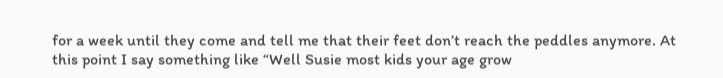for a week until they come and tell me that their feet don’t reach the peddles anymore. At this point I say something like “Well Susie most kids your age grow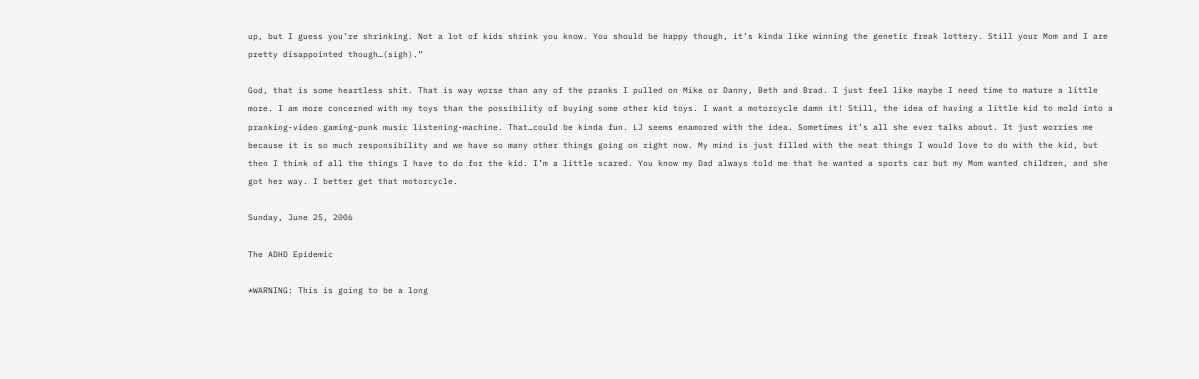up, but I guess you’re shrinking. Not a lot of kids shrink you know. You should be happy though, it’s kinda like winning the genetic freak lottery. Still your Mom and I are pretty disappointed though…(sigh).”

God, that is some heartless shit. That is way worse than any of the pranks I pulled on Mike or Danny, Beth and Brad. I just feel like maybe I need time to mature a little more. I am more concerned with my toys than the possibility of buying some other kid toys. I want a motorcycle damn it! Still, the idea of having a little kid to mold into a pranking-video gaming-punk music listening-machine. That…could be kinda fun. LJ seems enamored with the idea. Sometimes it’s all she ever talks about. It just worries me because it is so much responsibility and we have so many other things going on right now. My mind is just filled with the neat things I would love to do with the kid, but then I think of all the things I have to do for the kid. I’m a little scared. You know my Dad always told me that he wanted a sports car but my Mom wanted children, and she got her way. I better get that motorcycle.

Sunday, June 25, 2006

The ADHD Epidemic

*WARNING: This is going to be a long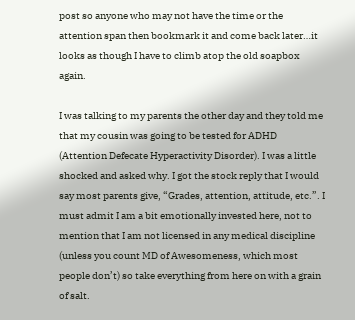post so anyone who may not have the time or the attention span then bookmark it and come back later…it looks as though I have to climb atop the old soapbox again.

I was talking to my parents the other day and they told me that my cousin was going to be tested for ADHD (Attention Defecate Hyperactivity Disorder). I was a little shocked and asked why. I got the stock reply that I would say most parents give, “Grades, attention, attitude, etc.”. I must admit I am a bit emotionally invested here, not to mention that I am not licensed in any medical discipline (unless you count MD of Awesomeness, which most people don’t) so take everything from here on with a grain of salt.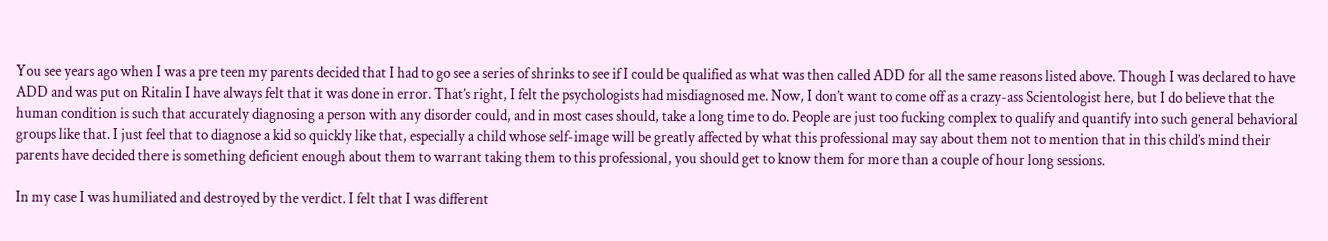You see years ago when I was a pre teen my parents decided that I had to go see a series of shrinks to see if I could be qualified as what was then called ADD for all the same reasons listed above. Though I was declared to have ADD and was put on Ritalin I have always felt that it was done in error. That’s right, I felt the psychologists had misdiagnosed me. Now, I don’t want to come off as a crazy-ass Scientologist here, but I do believe that the human condition is such that accurately diagnosing a person with any disorder could, and in most cases should, take a long time to do. People are just too fucking complex to qualify and quantify into such general behavioral groups like that. I just feel that to diagnose a kid so quickly like that, especially a child whose self-image will be greatly affected by what this professional may say about them not to mention that in this child’s mind their parents have decided there is something deficient enough about them to warrant taking them to this professional, you should get to know them for more than a couple of hour long sessions.

In my case I was humiliated and destroyed by the verdict. I felt that I was different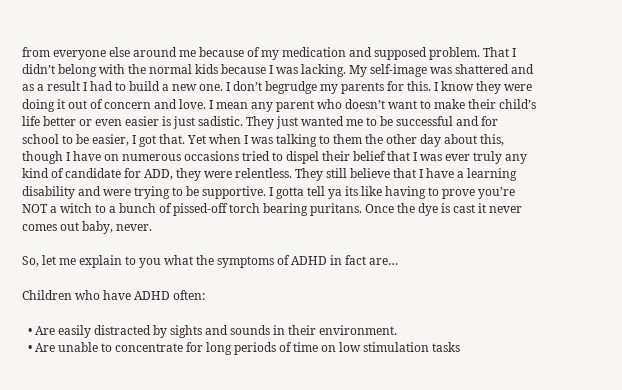from everyone else around me because of my medication and supposed problem. That I didn’t belong with the normal kids because I was lacking. My self-image was shattered and as a result I had to build a new one. I don’t begrudge my parents for this. I know they were doing it out of concern and love. I mean any parent who doesn’t want to make their child’s life better or even easier is just sadistic. They just wanted me to be successful and for school to be easier, I got that. Yet when I was talking to them the other day about this, though I have on numerous occasions tried to dispel their belief that I was ever truly any kind of candidate for ADD, they were relentless. They still believe that I have a learning disability and were trying to be supportive. I gotta tell ya its like having to prove you’re NOT a witch to a bunch of pissed-off torch bearing puritans. Once the dye is cast it never comes out baby, never.

So, let me explain to you what the symptoms of ADHD in fact are…

Children who have ADHD often:

  • Are easily distracted by sights and sounds in their environment.
  • Are unable to concentrate for long periods of time on low stimulation tasks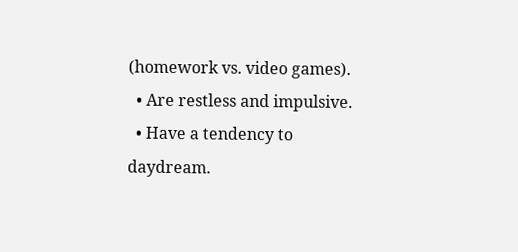(homework vs. video games).
  • Are restless and impulsive.
  • Have a tendency to daydream.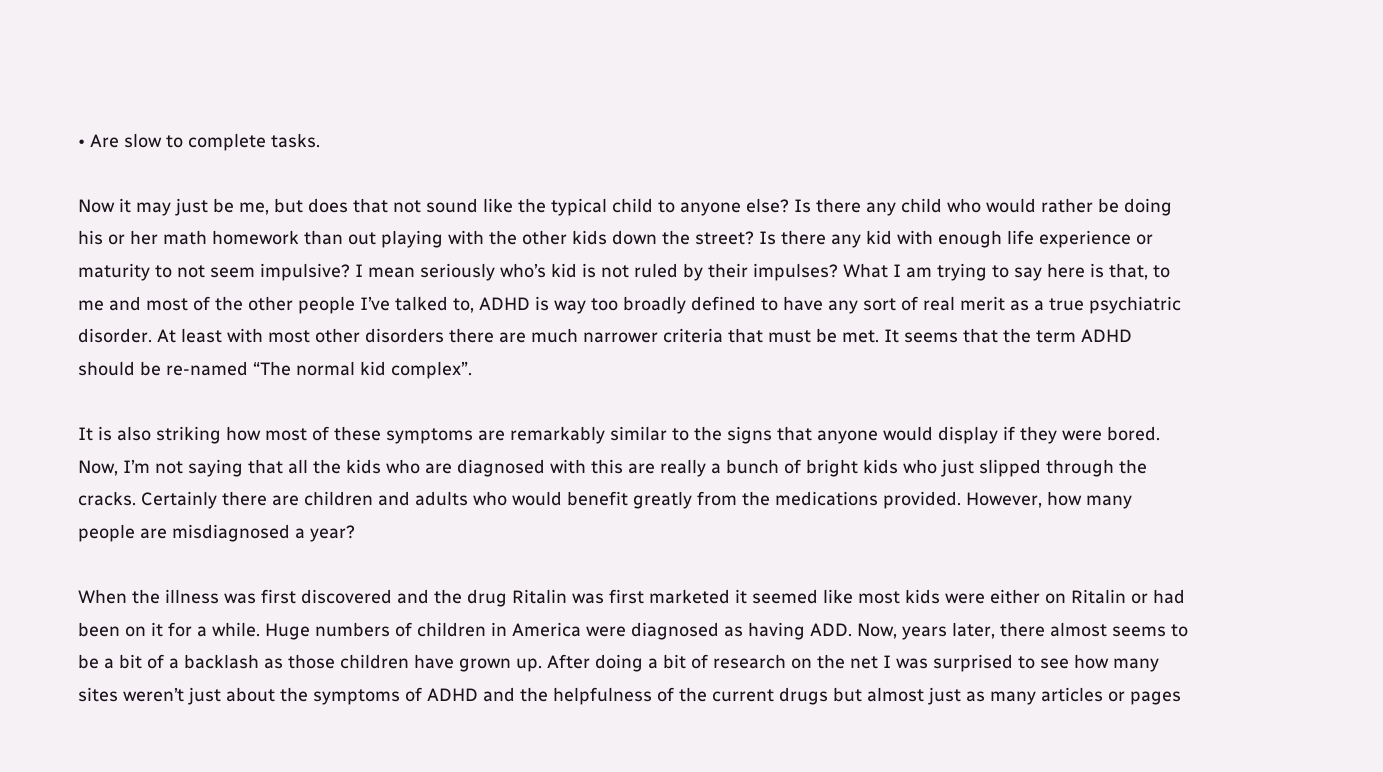• Are slow to complete tasks.

Now it may just be me, but does that not sound like the typical child to anyone else? Is there any child who would rather be doing his or her math homework than out playing with the other kids down the street? Is there any kid with enough life experience or maturity to not seem impulsive? I mean seriously who’s kid is not ruled by their impulses? What I am trying to say here is that, to me and most of the other people I’ve talked to, ADHD is way too broadly defined to have any sort of real merit as a true psychiatric disorder. At least with most other disorders there are much narrower criteria that must be met. It seems that the term ADHD should be re-named “The normal kid complex”.

It is also striking how most of these symptoms are remarkably similar to the signs that anyone would display if they were bored. Now, I’m not saying that all the kids who are diagnosed with this are really a bunch of bright kids who just slipped through the cracks. Certainly there are children and adults who would benefit greatly from the medications provided. However, how many people are misdiagnosed a year?

When the illness was first discovered and the drug Ritalin was first marketed it seemed like most kids were either on Ritalin or had been on it for a while. Huge numbers of children in America were diagnosed as having ADD. Now, years later, there almost seems to be a bit of a backlash as those children have grown up. After doing a bit of research on the net I was surprised to see how many sites weren’t just about the symptoms of ADHD and the helpfulness of the current drugs but almost just as many articles or pages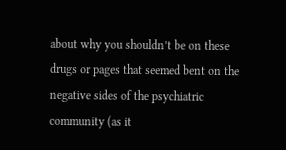about why you shouldn’t be on these drugs or pages that seemed bent on the negative sides of the psychiatric community (as it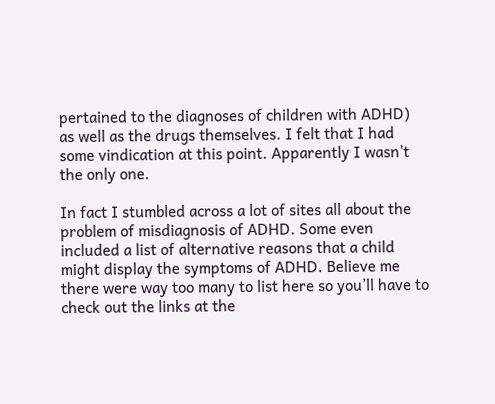pertained to the diagnoses of children with ADHD) as well as the drugs themselves. I felt that I had some vindication at this point. Apparently I wasn’t the only one.

In fact I stumbled across a lot of sites all about the problem of misdiagnosis of ADHD. Some even included a list of alternative reasons that a child might display the symptoms of ADHD. Believe me there were way too many to list here so you’ll have to check out the links at the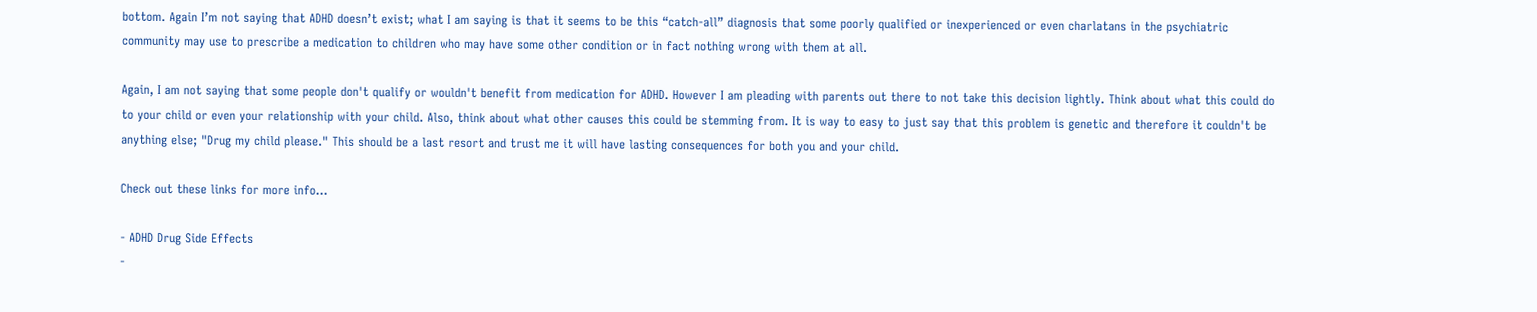bottom. Again I’m not saying that ADHD doesn’t exist; what I am saying is that it seems to be this “catch-all” diagnosis that some poorly qualified or inexperienced or even charlatans in the psychiatric community may use to prescribe a medication to children who may have some other condition or in fact nothing wrong with them at all.

Again, I am not saying that some people don't qualify or wouldn't benefit from medication for ADHD. However I am pleading with parents out there to not take this decision lightly. Think about what this could do to your child or even your relationship with your child. Also, think about what other causes this could be stemming from. It is way to easy to just say that this problem is genetic and therefore it couldn't be anything else; "Drug my child please." This should be a last resort and trust me it will have lasting consequences for both you and your child.

Check out these links for more info…

- ADHD Drug Side Effects
-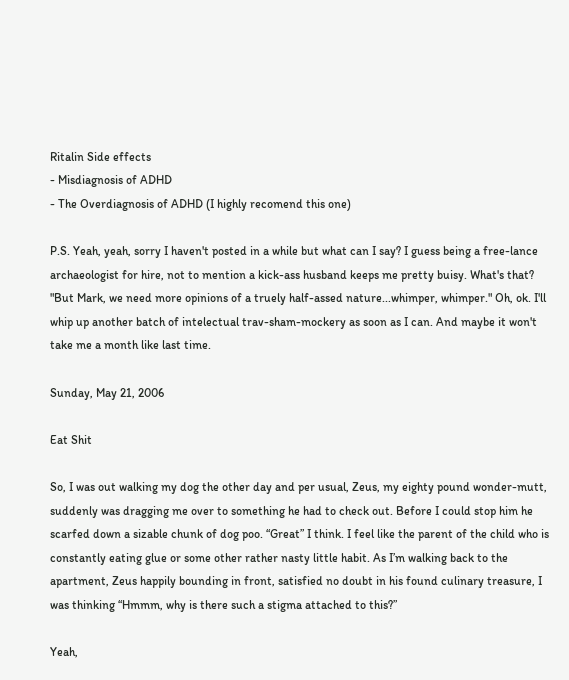Ritalin Side effects
- Misdiagnosis of ADHD
- The Overdiagnosis of ADHD (I highly recomend this one)

P.S. Yeah, yeah, sorry I haven't posted in a while but what can I say? I guess being a free-lance archaeologist for hire, not to mention a kick-ass husband keeps me pretty buisy. What's that? "But Mark, we need more opinions of a truely half-assed nature...whimper, whimper." Oh, ok. I'll whip up another batch of intelectual trav-sham-mockery as soon as I can. And maybe it won't take me a month like last time.

Sunday, May 21, 2006

Eat Shit

So, I was out walking my dog the other day and per usual, Zeus, my eighty pound wonder-mutt, suddenly was dragging me over to something he had to check out. Before I could stop him he scarfed down a sizable chunk of dog poo. “Great” I think. I feel like the parent of the child who is constantly eating glue or some other rather nasty little habit. As I’m walking back to the apartment, Zeus happily bounding in front, satisfied no doubt in his found culinary treasure, I was thinking “Hmmm, why is there such a stigma attached to this?”

Yeah,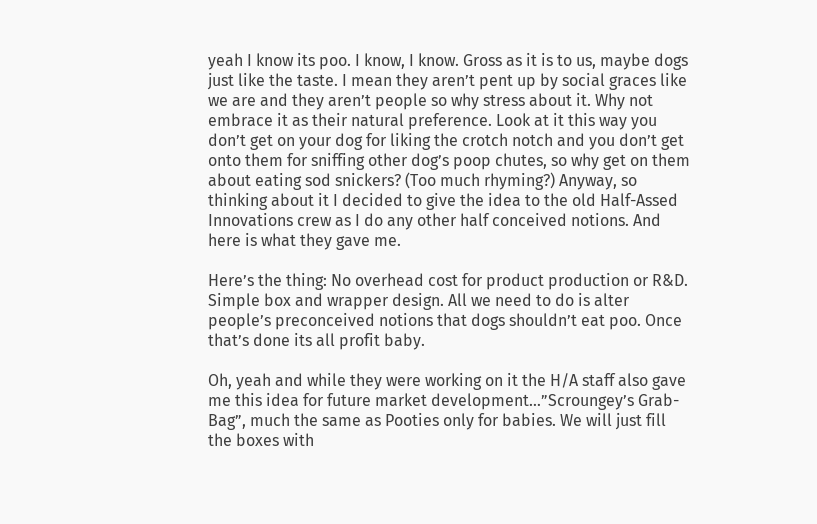yeah I know its poo. I know, I know. Gross as it is to us, maybe dogs just like the taste. I mean they aren’t pent up by social graces like we are and they aren’t people so why stress about it. Why not embrace it as their natural preference. Look at it this way you don’t get on your dog for liking the crotch notch and you don’t get onto them for sniffing other dog’s poop chutes, so why get on them about eating sod snickers? (Too much rhyming?) Anyway, so thinking about it I decided to give the idea to the old Half-Assed Innovations crew as I do any other half conceived notions. And here is what they gave me.

Here’s the thing: No overhead cost for product production or R&D. Simple box and wrapper design. All we need to do is alter people’s preconceived notions that dogs shouldn’t eat poo. Once that’s done its all profit baby.

Oh, yeah and while they were working on it the H/A staff also gave me this idea for future market development…”Scroungey’s Grab-Bag”, much the same as Pooties only for babies. We will just fill the boxes with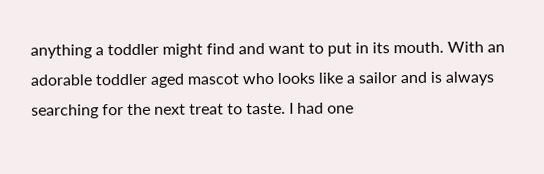anything a toddler might find and want to put in its mouth. With an adorable toddler aged mascot who looks like a sailor and is always searching for the next treat to taste. I had one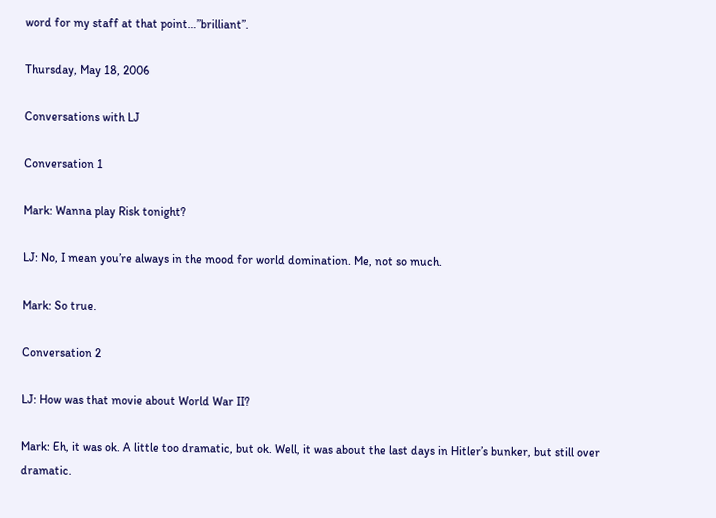word for my staff at that point…”brilliant”.

Thursday, May 18, 2006

Conversations with LJ

Conversation 1

Mark: Wanna play Risk tonight?

LJ: No, I mean you’re always in the mood for world domination. Me, not so much.

Mark: So true.

Conversation 2

LJ: How was that movie about World War II?

Mark: Eh, it was ok. A little too dramatic, but ok. Well, it was about the last days in Hitler’s bunker, but still over dramatic.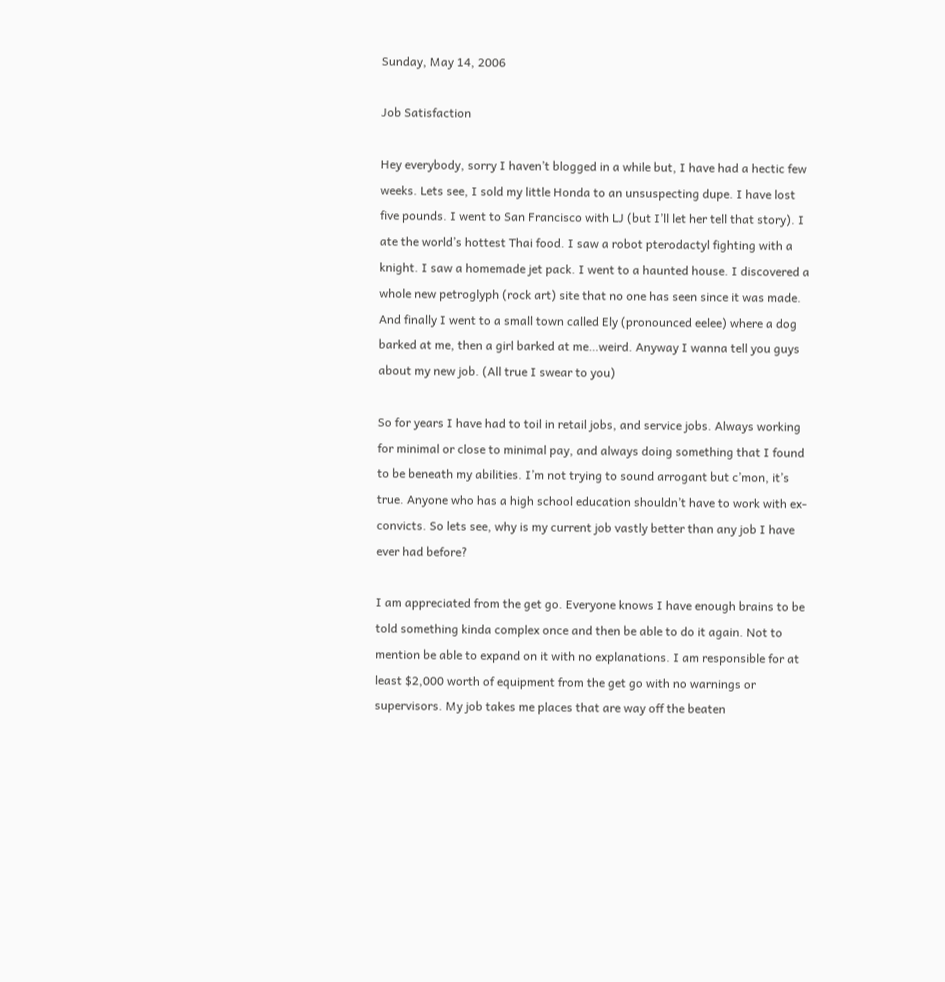Sunday, May 14, 2006

Job Satisfaction

Hey everybody, sorry I haven’t blogged in a while but, I have had a hectic few weeks. Lets see, I sold my little Honda to an unsuspecting dupe. I have lost five pounds. I went to San Francisco with LJ (but I’ll let her tell that story). I ate the world’s hottest Thai food. I saw a robot pterodactyl fighting with a knight. I saw a homemade jet pack. I went to a haunted house. I discovered a whole new petroglyph (rock art) site that no one has seen since it was made. And finally I went to a small town called Ely (pronounced eelee) where a dog barked at me, then a girl barked at me…weird. Anyway I wanna tell you guys about my new job. (All true I swear to you)

So for years I have had to toil in retail jobs, and service jobs. Always working for minimal or close to minimal pay, and always doing something that I found to be beneath my abilities. I’m not trying to sound arrogant but c’mon, it’s true. Anyone who has a high school education shouldn’t have to work with ex-convicts. So lets see, why is my current job vastly better than any job I have ever had before?

I am appreciated from the get go. Everyone knows I have enough brains to be told something kinda complex once and then be able to do it again. Not to mention be able to expand on it with no explanations. I am responsible for at least $2,000 worth of equipment from the get go with no warnings or supervisors. My job takes me places that are way off the beaten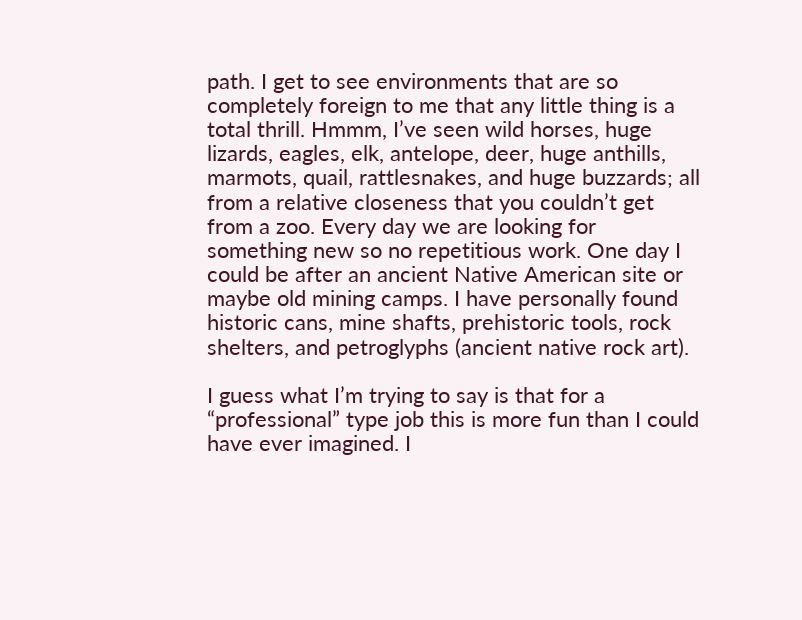path. I get to see environments that are so completely foreign to me that any little thing is a total thrill. Hmmm, I’ve seen wild horses, huge lizards, eagles, elk, antelope, deer, huge anthills, marmots, quail, rattlesnakes, and huge buzzards; all from a relative closeness that you couldn’t get from a zoo. Every day we are looking for something new so no repetitious work. One day I could be after an ancient Native American site or maybe old mining camps. I have personally found historic cans, mine shafts, prehistoric tools, rock shelters, and petroglyphs (ancient native rock art).

I guess what I’m trying to say is that for a “professional” type job this is more fun than I could have ever imagined. I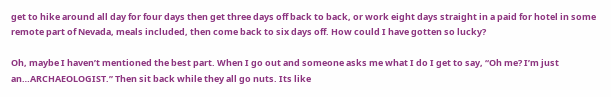get to hike around all day for four days then get three days off back to back, or work eight days straight in a paid for hotel in some remote part of Nevada, meals included, then come back to six days off. How could I have gotten so lucky?

Oh, maybe I haven’t mentioned the best part. When I go out and someone asks me what I do I get to say, “Oh me? I’m just an…ARCHAEOLOGIST.” Then sit back while they all go nuts. Its like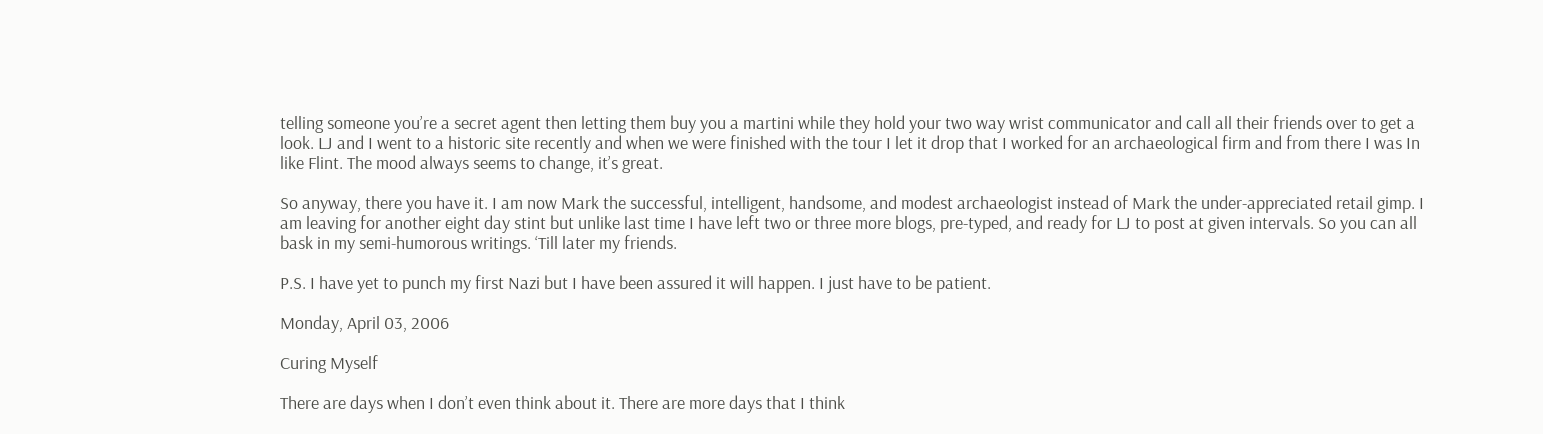telling someone you’re a secret agent then letting them buy you a martini while they hold your two way wrist communicator and call all their friends over to get a look. LJ and I went to a historic site recently and when we were finished with the tour I let it drop that I worked for an archaeological firm and from there I was In like Flint. The mood always seems to change, it’s great.

So anyway, there you have it. I am now Mark the successful, intelligent, handsome, and modest archaeologist instead of Mark the under-appreciated retail gimp. I am leaving for another eight day stint but unlike last time I have left two or three more blogs, pre-typed, and ready for LJ to post at given intervals. So you can all bask in my semi-humorous writings. ‘Till later my friends.

P.S. I have yet to punch my first Nazi but I have been assured it will happen. I just have to be patient.

Monday, April 03, 2006

Curing Myself

There are days when I don’t even think about it. There are more days that I think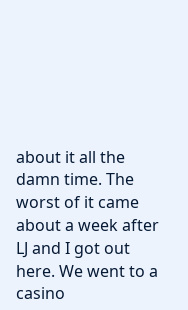about it all the damn time. The worst of it came about a week after LJ and I got out here. We went to a casino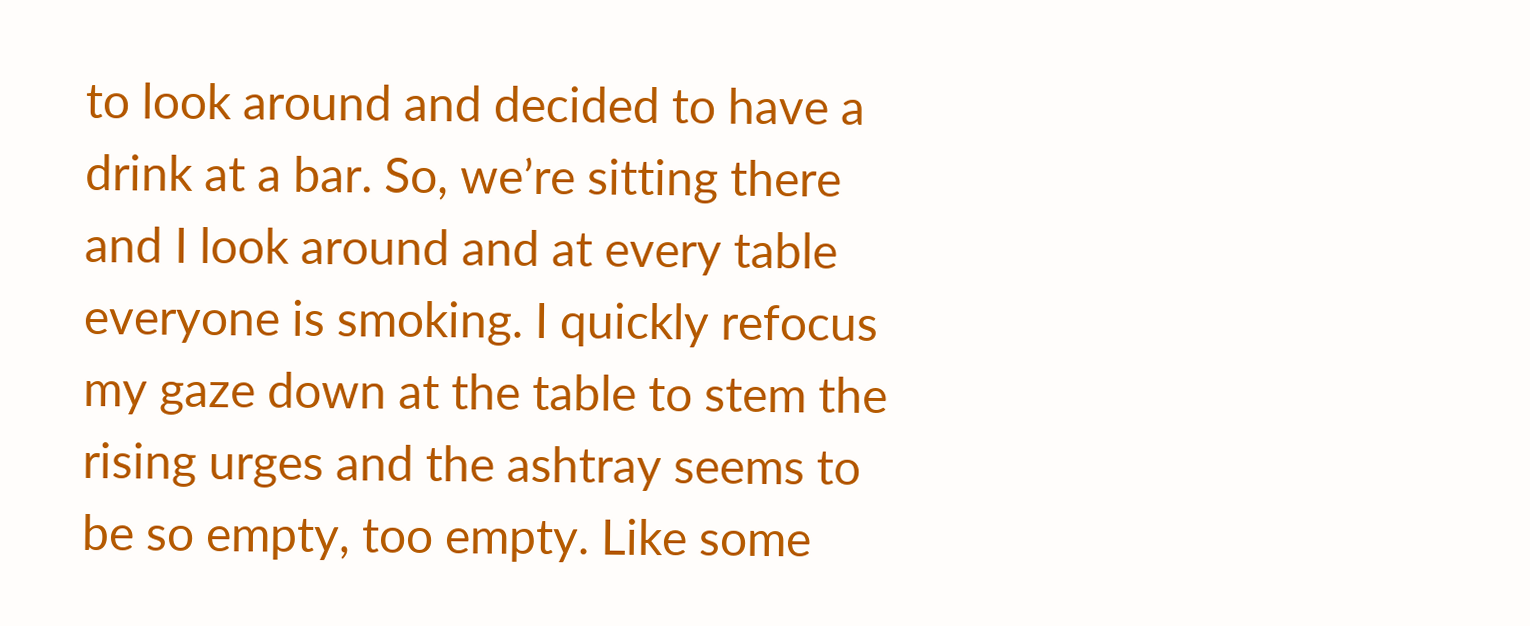to look around and decided to have a drink at a bar. So, we’re sitting there and I look around and at every table everyone is smoking. I quickly refocus my gaze down at the table to stem the rising urges and the ashtray seems to be so empty, too empty. Like some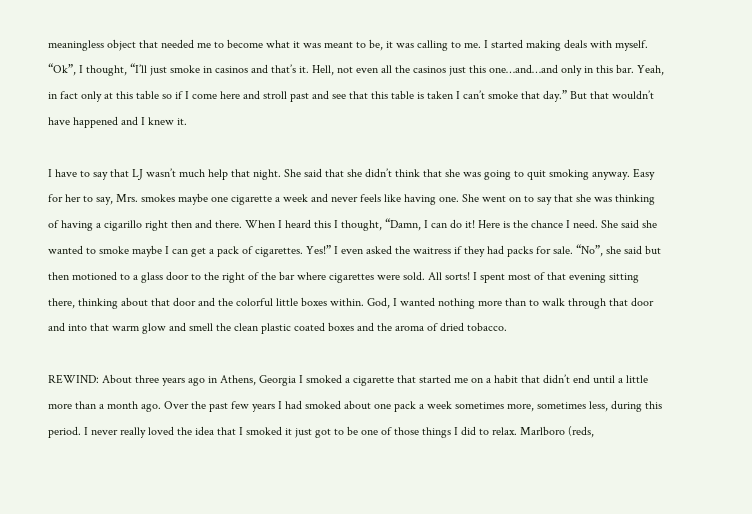meaningless object that needed me to become what it was meant to be, it was calling to me. I started making deals with myself. “Ok”, I thought, “I’ll just smoke in casinos and that’s it. Hell, not even all the casinos just this one…and…and only in this bar. Yeah, in fact only at this table so if I come here and stroll past and see that this table is taken I can’t smoke that day.” But that wouldn’t have happened and I knew it.

I have to say that LJ wasn’t much help that night. She said that she didn’t think that she was going to quit smoking anyway. Easy for her to say, Mrs. smokes maybe one cigarette a week and never feels like having one. She went on to say that she was thinking of having a cigarillo right then and there. When I heard this I thought, “Damn, I can do it! Here is the chance I need. She said she wanted to smoke maybe I can get a pack of cigarettes. Yes!” I even asked the waitress if they had packs for sale. “No”, she said but then motioned to a glass door to the right of the bar where cigarettes were sold. All sorts! I spent most of that evening sitting there, thinking about that door and the colorful little boxes within. God, I wanted nothing more than to walk through that door and into that warm glow and smell the clean plastic coated boxes and the aroma of dried tobacco.

REWIND: About three years ago in Athens, Georgia I smoked a cigarette that started me on a habit that didn’t end until a little more than a month ago. Over the past few years I had smoked about one pack a week sometimes more, sometimes less, during this period. I never really loved the idea that I smoked it just got to be one of those things I did to relax. Marlboro (reds,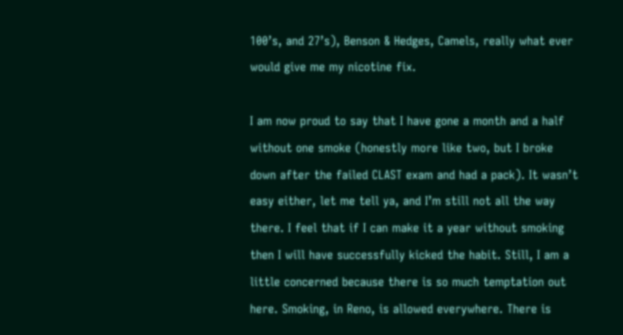100’s, and 27’s), Benson & Hedges, Camels, really what ever would give me my nicotine fix.

I am now proud to say that I have gone a month and a half without one smoke (honestly more like two, but I broke down after the failed CLAST exam and had a pack). It wasn’t easy either, let me tell ya, and I’m still not all the way there. I feel that if I can make it a year without smoking then I will have successfully kicked the habit. Still, I am a little concerned because there is so much temptation out here. Smoking, in Reno, is allowed everywhere. There is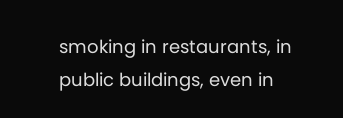smoking in restaurants, in public buildings, even in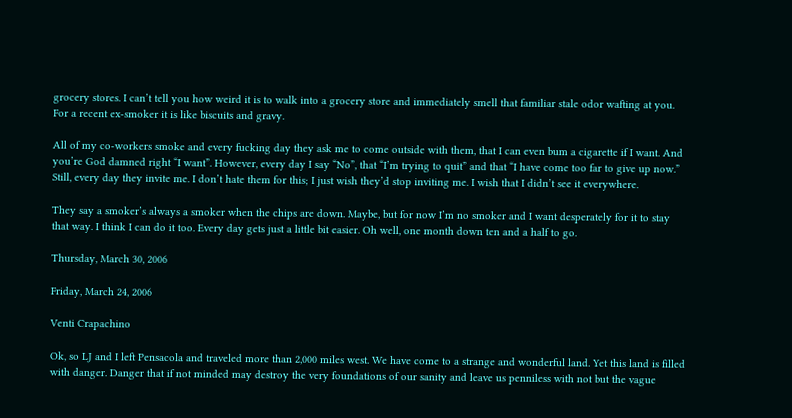grocery stores. I can’t tell you how weird it is to walk into a grocery store and immediately smell that familiar stale odor wafting at you. For a recent ex-smoker it is like biscuits and gravy.

All of my co-workers smoke and every fucking day they ask me to come outside with them, that I can even bum a cigarette if I want. And you’re God damned right “I want”. However, every day I say “No”, that “I’m trying to quit” and that “I have come too far to give up now.” Still, every day they invite me. I don’t hate them for this; I just wish they’d stop inviting me. I wish that I didn’t see it everywhere.

They say a smoker’s always a smoker when the chips are down. Maybe, but for now I’m no smoker and I want desperately for it to stay that way. I think I can do it too. Every day gets just a little bit easier. Oh well, one month down ten and a half to go.

Thursday, March 30, 2006

Friday, March 24, 2006

Venti Crapachino

Ok, so LJ and I left Pensacola and traveled more than 2,000 miles west. We have come to a strange and wonderful land. Yet this land is filled with danger. Danger that if not minded may destroy the very foundations of our sanity and leave us penniless with not but the vague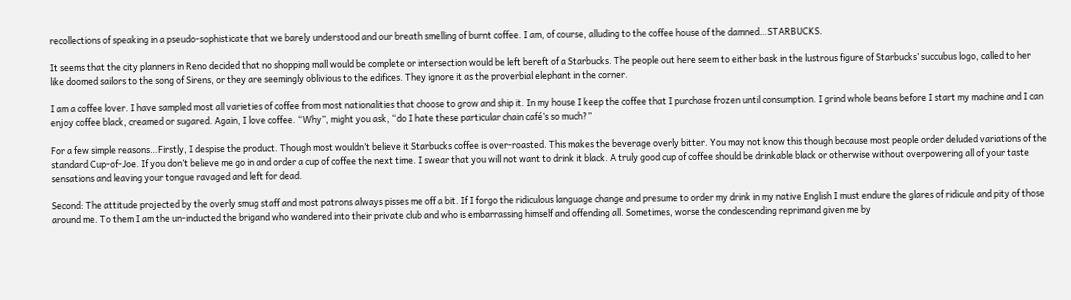recollections of speaking in a pseudo-sophisticate that we barely understood and our breath smelling of burnt coffee. I am, of course, alluding to the coffee house of the damned…STARBUCKS.

It seems that the city planners in Reno decided that no shopping mall would be complete or intersection would be left bereft of a Starbucks. The people out here seem to either bask in the lustrous figure of Starbucks’ succubus logo, called to her like doomed sailors to the song of Sirens, or they are seemingly oblivious to the edifices. They ignore it as the proverbial elephant in the corner.

I am a coffee lover. I have sampled most all varieties of coffee from most nationalities that choose to grow and ship it. In my house I keep the coffee that I purchase frozen until consumption. I grind whole beans before I start my machine and I can enjoy coffee black, creamed or sugared. Again, I love coffee. “Why”, might you ask, “do I hate these particular chain café’s so much?”

For a few simple reasons…Firstly, I despise the product. Though most wouldn’t believe it Starbucks coffee is over-roasted. This makes the beverage overly bitter. You may not know this though because most people order deluded variations of the standard Cup-of-Joe. If you don’t believe me go in and order a cup of coffee the next time. I swear that you will not want to drink it black. A truly good cup of coffee should be drinkable black or otherwise without overpowering all of your taste sensations and leaving your tongue ravaged and left for dead.

Second: The attitude projected by the overly smug staff and most patrons always pisses me off a bit. If I forgo the ridiculous language change and presume to order my drink in my native English I must endure the glares of ridicule and pity of those around me. To them I am the un-inducted the brigand who wandered into their private club and who is embarrassing himself and offending all. Sometimes, worse the condescending reprimand given me by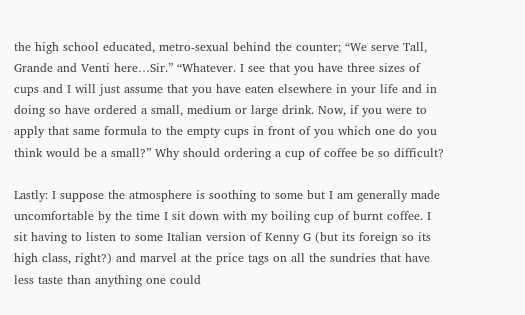the high school educated, metro-sexual behind the counter; “We serve Tall, Grande and Venti here…Sir.” “Whatever. I see that you have three sizes of cups and I will just assume that you have eaten elsewhere in your life and in doing so have ordered a small, medium or large drink. Now, if you were to apply that same formula to the empty cups in front of you which one do you think would be a small?” Why should ordering a cup of coffee be so difficult?

Lastly: I suppose the atmosphere is soothing to some but I am generally made uncomfortable by the time I sit down with my boiling cup of burnt coffee. I sit having to listen to some Italian version of Kenny G (but its foreign so its high class, right?) and marvel at the price tags on all the sundries that have less taste than anything one could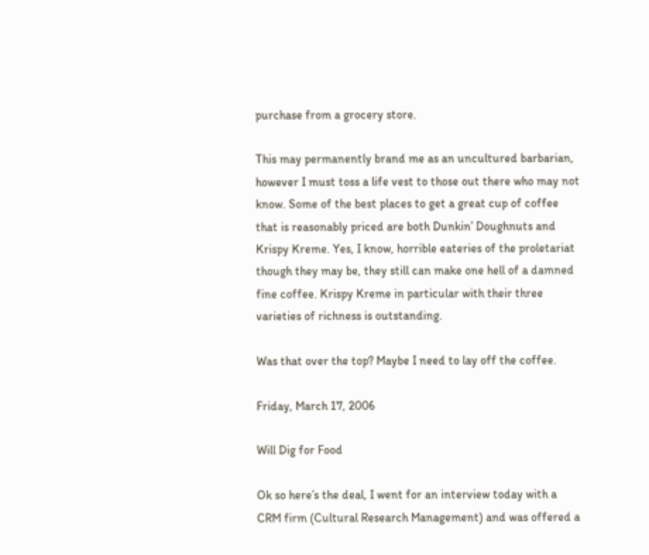purchase from a grocery store.

This may permanently brand me as an uncultured barbarian, however I must toss a life vest to those out there who may not know. Some of the best places to get a great cup of coffee that is reasonably priced are both Dunkin’ Doughnuts and Krispy Kreme. Yes, I know, horrible eateries of the proletariat though they may be, they still can make one hell of a damned fine coffee. Krispy Kreme in particular with their three varieties of richness is outstanding.

Was that over the top? Maybe I need to lay off the coffee.

Friday, March 17, 2006

Will Dig for Food

Ok so here’s the deal, I went for an interview today with a CRM firm (Cultural Research Management) and was offered a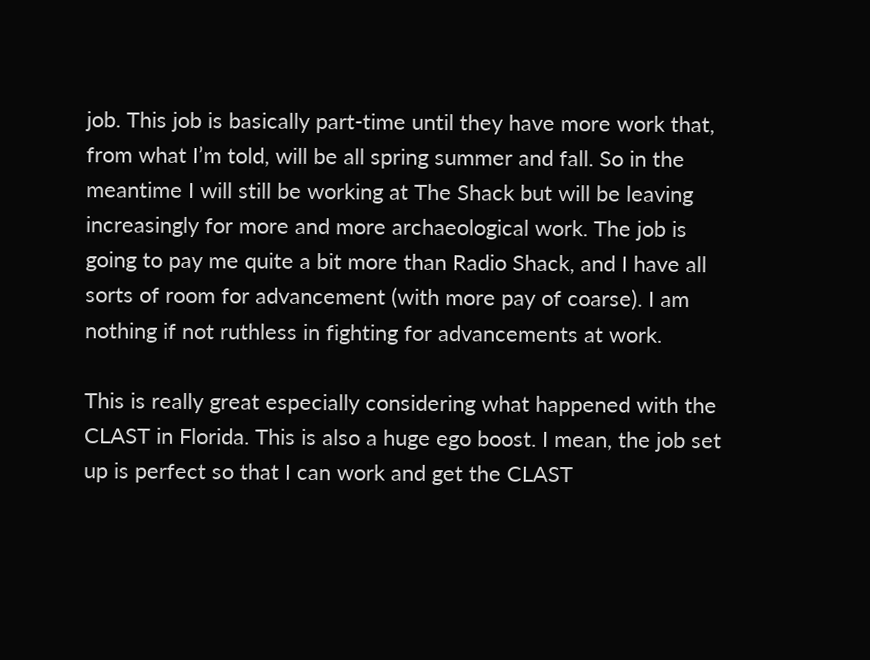job. This job is basically part-time until they have more work that, from what I’m told, will be all spring summer and fall. So in the meantime I will still be working at The Shack but will be leaving increasingly for more and more archaeological work. The job is going to pay me quite a bit more than Radio Shack, and I have all sorts of room for advancement (with more pay of coarse). I am nothing if not ruthless in fighting for advancements at work.

This is really great especially considering what happened with the CLAST in Florida. This is also a huge ego boost. I mean, the job set up is perfect so that I can work and get the CLAST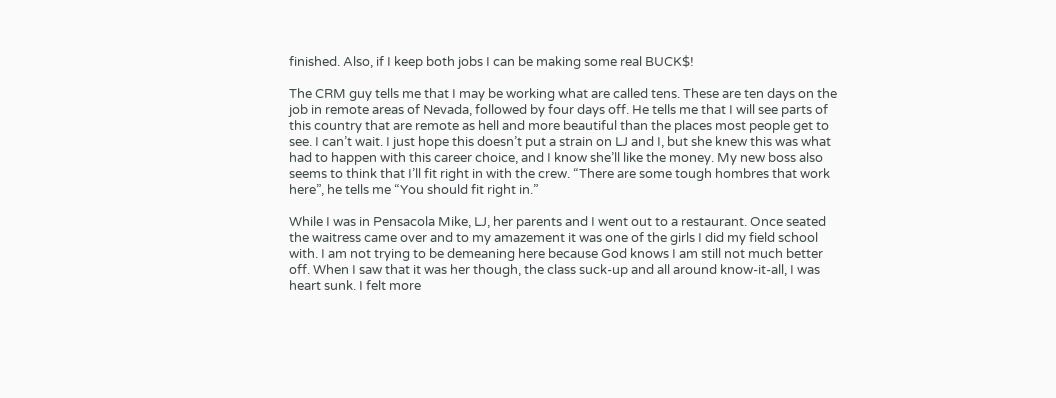finished. Also, if I keep both jobs I can be making some real BUCK$!

The CRM guy tells me that I may be working what are called tens. These are ten days on the job in remote areas of Nevada, followed by four days off. He tells me that I will see parts of this country that are remote as hell and more beautiful than the places most people get to see. I can’t wait. I just hope this doesn’t put a strain on LJ and I, but she knew this was what had to happen with this career choice, and I know she’ll like the money. My new boss also seems to think that I’ll fit right in with the crew. “There are some tough hombres that work here”, he tells me “You should fit right in.”

While I was in Pensacola Mike, LJ, her parents and I went out to a restaurant. Once seated the waitress came over and to my amazement it was one of the girls I did my field school with. I am not trying to be demeaning here because God knows I am still not much better off. When I saw that it was her though, the class suck-up and all around know-it-all, I was heart sunk. I felt more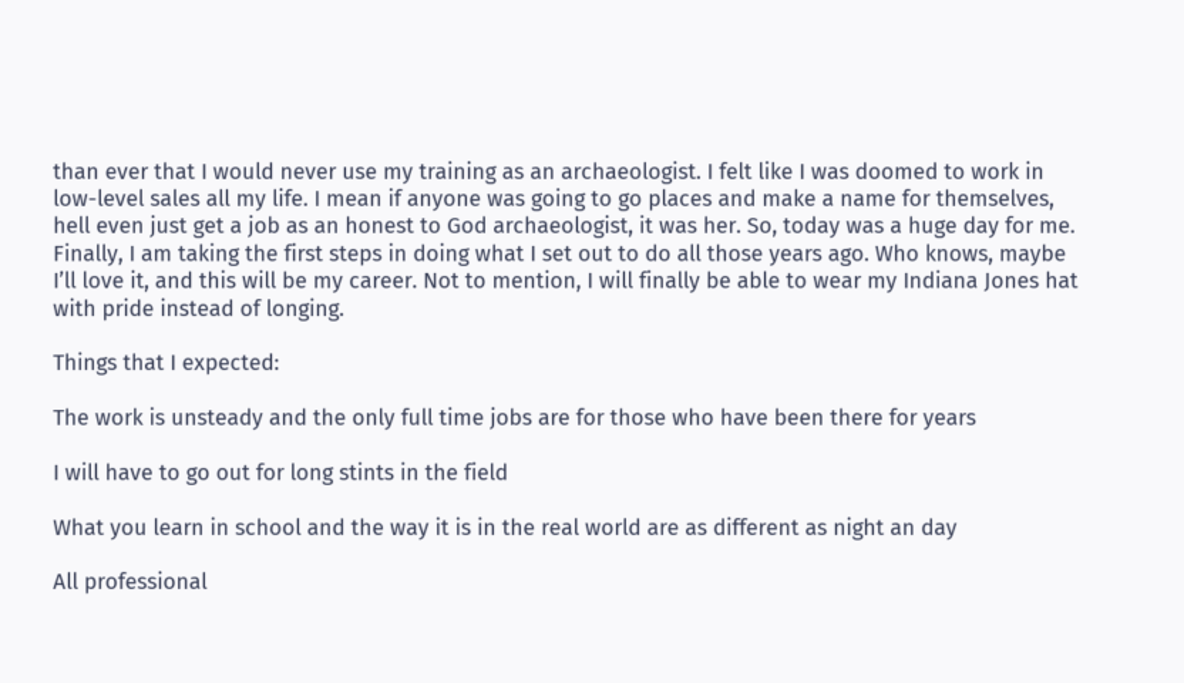than ever that I would never use my training as an archaeologist. I felt like I was doomed to work in low-level sales all my life. I mean if anyone was going to go places and make a name for themselves, hell even just get a job as an honest to God archaeologist, it was her. So, today was a huge day for me. Finally, I am taking the first steps in doing what I set out to do all those years ago. Who knows, maybe I’ll love it, and this will be my career. Not to mention, I will finally be able to wear my Indiana Jones hat with pride instead of longing.

Things that I expected:

The work is unsteady and the only full time jobs are for those who have been there for years

I will have to go out for long stints in the field

What you learn in school and the way it is in the real world are as different as night an day

All professional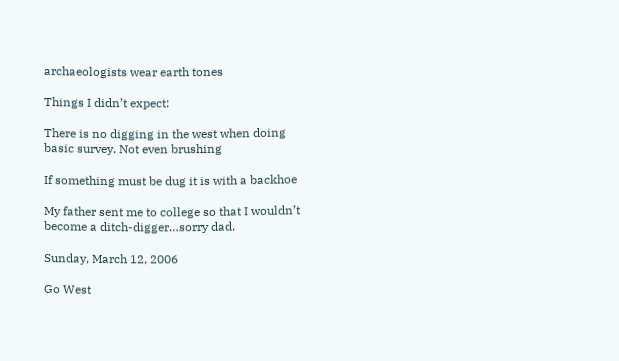archaeologists wear earth tones

Things I didn’t expect:

There is no digging in the west when doing basic survey. Not even brushing

If something must be dug it is with a backhoe

My father sent me to college so that I wouldn’t become a ditch-digger…sorry dad.

Sunday, March 12, 2006

Go West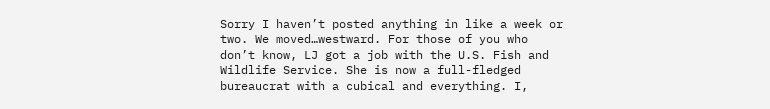Sorry I haven’t posted anything in like a week or two. We moved…westward. For those of you who don’t know, LJ got a job with the U.S. Fish and Wildlife Service. She is now a full-fledged bureaucrat with a cubical and everything. I,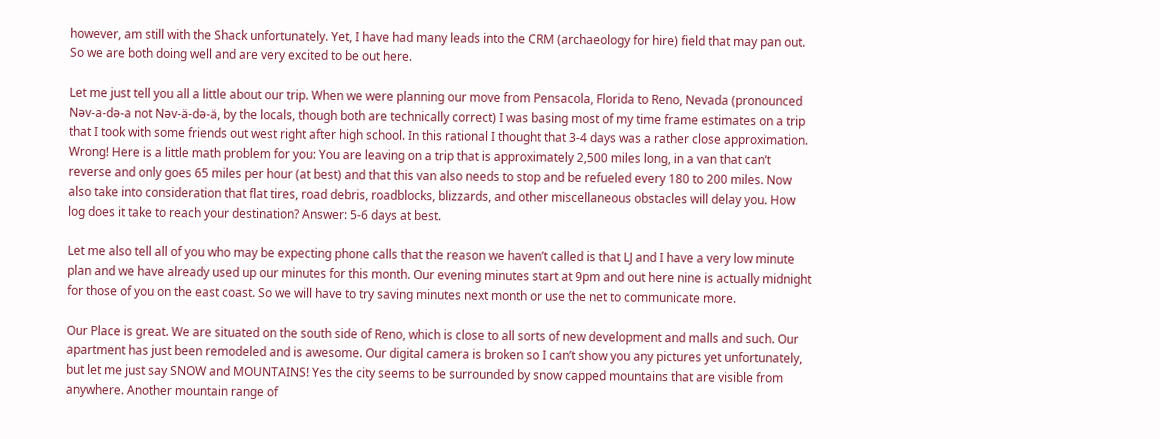however, am still with the Shack unfortunately. Yet, I have had many leads into the CRM (archaeology for hire) field that may pan out. So we are both doing well and are very excited to be out here.

Let me just tell you all a little about our trip. When we were planning our move from Pensacola, Florida to Reno, Nevada (pronounced Nəv-a-də-a not Nəv-ä-də-ä, by the locals, though both are technically correct) I was basing most of my time frame estimates on a trip that I took with some friends out west right after high school. In this rational I thought that 3-4 days was a rather close approximation. Wrong! Here is a little math problem for you: You are leaving on a trip that is approximately 2,500 miles long, in a van that can’t reverse and only goes 65 miles per hour (at best) and that this van also needs to stop and be refueled every 180 to 200 miles. Now also take into consideration that flat tires, road debris, roadblocks, blizzards, and other miscellaneous obstacles will delay you. How log does it take to reach your destination? Answer: 5-6 days at best.

Let me also tell all of you who may be expecting phone calls that the reason we haven’t called is that LJ and I have a very low minute plan and we have already used up our minutes for this month. Our evening minutes start at 9pm and out here nine is actually midnight for those of you on the east coast. So we will have to try saving minutes next month or use the net to communicate more.

Our Place is great. We are situated on the south side of Reno, which is close to all sorts of new development and malls and such. Our apartment has just been remodeled and is awesome. Our digital camera is broken so I can’t show you any pictures yet unfortunately, but let me just say SNOW and MOUNTAINS! Yes the city seems to be surrounded by snow capped mountains that are visible from anywhere. Another mountain range of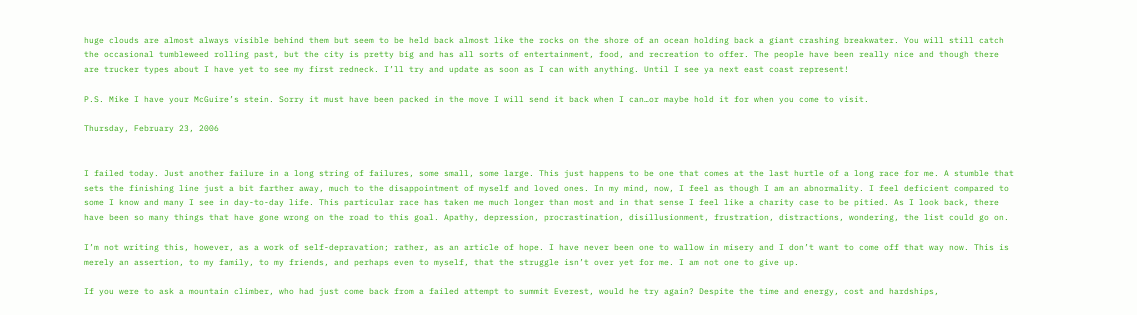huge clouds are almost always visible behind them but seem to be held back almost like the rocks on the shore of an ocean holding back a giant crashing breakwater. You will still catch the occasional tumbleweed rolling past, but the city is pretty big and has all sorts of entertainment, food, and recreation to offer. The people have been really nice and though there are trucker types about I have yet to see my first redneck. I’ll try and update as soon as I can with anything. Until I see ya next east coast represent!

P.S. Mike I have your McGuire’s stein. Sorry it must have been packed in the move I will send it back when I can…or maybe hold it for when you come to visit.

Thursday, February 23, 2006


I failed today. Just another failure in a long string of failures, some small, some large. This just happens to be one that comes at the last hurtle of a long race for me. A stumble that sets the finishing line just a bit farther away, much to the disappointment of myself and loved ones. In my mind, now, I feel as though I am an abnormality. I feel deficient compared to some I know and many I see in day-to-day life. This particular race has taken me much longer than most and in that sense I feel like a charity case to be pitied. As I look back, there have been so many things that have gone wrong on the road to this goal. Apathy, depression, procrastination, disillusionment, frustration, distractions, wondering, the list could go on.

I’m not writing this, however, as a work of self-depravation; rather, as an article of hope. I have never been one to wallow in misery and I don’t want to come off that way now. This is merely an assertion, to my family, to my friends, and perhaps even to myself, that the struggle isn’t over yet for me. I am not one to give up.

If you were to ask a mountain climber, who had just come back from a failed attempt to summit Everest, would he try again? Despite the time and energy, cost and hardships,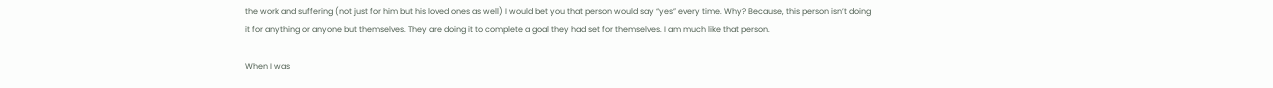the work and suffering (not just for him but his loved ones as well) I would bet you that person would say “yes” every time. Why? Because, this person isn’t doing it for anything or anyone but themselves. They are doing it to complete a goal they had set for themselves. I am much like that person.

When I was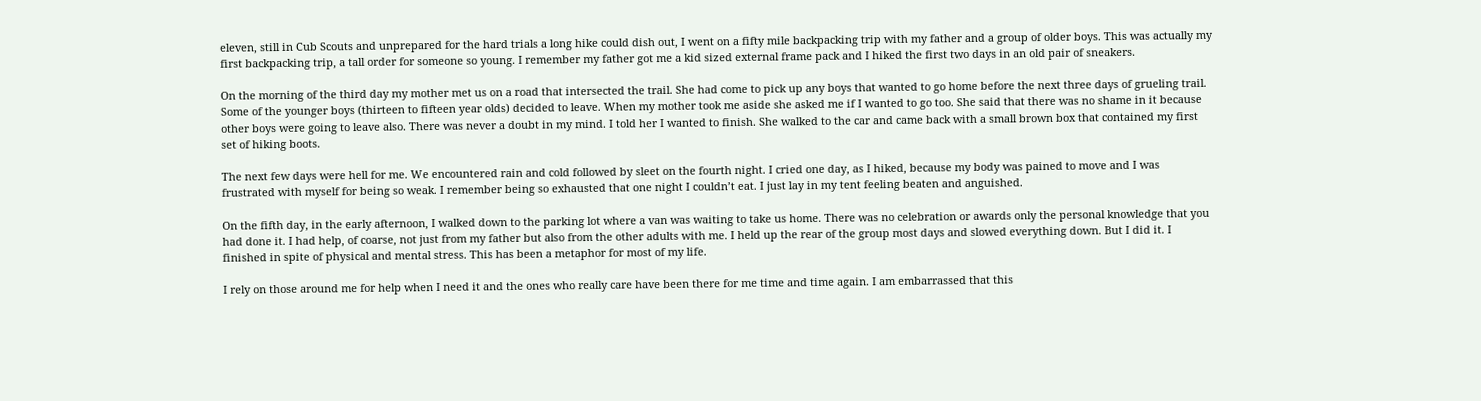eleven, still in Cub Scouts and unprepared for the hard trials a long hike could dish out, I went on a fifty mile backpacking trip with my father and a group of older boys. This was actually my first backpacking trip, a tall order for someone so young. I remember my father got me a kid sized external frame pack and I hiked the first two days in an old pair of sneakers.

On the morning of the third day my mother met us on a road that intersected the trail. She had come to pick up any boys that wanted to go home before the next three days of grueling trail. Some of the younger boys (thirteen to fifteen year olds) decided to leave. When my mother took me aside she asked me if I wanted to go too. She said that there was no shame in it because other boys were going to leave also. There was never a doubt in my mind. I told her I wanted to finish. She walked to the car and came back with a small brown box that contained my first set of hiking boots.

The next few days were hell for me. We encountered rain and cold followed by sleet on the fourth night. I cried one day, as I hiked, because my body was pained to move and I was frustrated with myself for being so weak. I remember being so exhausted that one night I couldn’t eat. I just lay in my tent feeling beaten and anguished.

On the fifth day, in the early afternoon, I walked down to the parking lot where a van was waiting to take us home. There was no celebration or awards only the personal knowledge that you had done it. I had help, of coarse, not just from my father but also from the other adults with me. I held up the rear of the group most days and slowed everything down. But I did it. I finished in spite of physical and mental stress. This has been a metaphor for most of my life.

I rely on those around me for help when I need it and the ones who really care have been there for me time and time again. I am embarrassed that this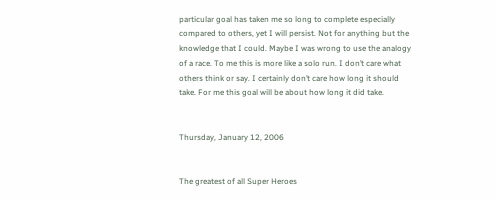particular goal has taken me so long to complete especially compared to others, yet I will persist. Not for anything but the knowledge that I could. Maybe I was wrong to use the analogy of a race. To me this is more like a solo run. I don’t care what others think or say. I certainly don’t care how long it should take. For me this goal will be about how long it did take.


Thursday, January 12, 2006


The greatest of all Super Heroes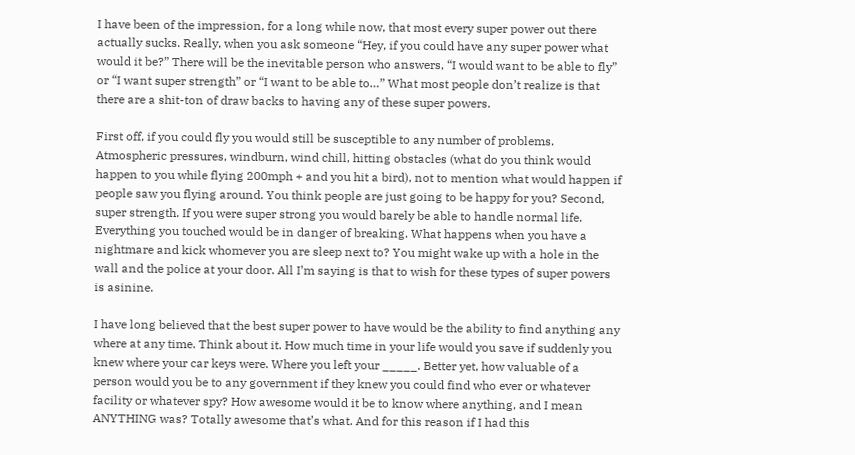I have been of the impression, for a long while now, that most every super power out there actually sucks. Really, when you ask someone “Hey, if you could have any super power what would it be?” There will be the inevitable person who answers, “I would want to be able to fly” or “I want super strength” or “I want to be able to…” What most people don’t realize is that there are a shit-ton of draw backs to having any of these super powers.

First off, if you could fly you would still be susceptible to any number of problems. Atmospheric pressures, windburn, wind chill, hitting obstacles (what do you think would happen to you while flying 200mph + and you hit a bird), not to mention what would happen if people saw you flying around. You think people are just going to be happy for you? Second, super strength. If you were super strong you would barely be able to handle normal life. Everything you touched would be in danger of breaking. What happens when you have a nightmare and kick whomever you are sleep next to? You might wake up with a hole in the wall and the police at your door. All I’m saying is that to wish for these types of super powers is asinine.

I have long believed that the best super power to have would be the ability to find anything any where at any time. Think about it. How much time in your life would you save if suddenly you knew where your car keys were. Where you left your _____. Better yet, how valuable of a person would you be to any government if they knew you could find who ever or whatever facility or whatever spy? How awesome would it be to know where anything, and I mean ANYTHING was? Totally awesome that’s what. And for this reason if I had this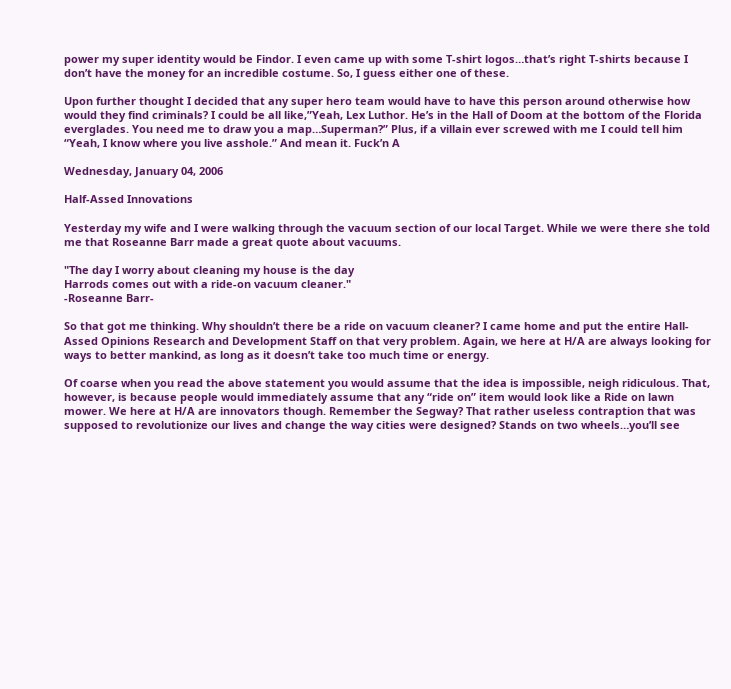power my super identity would be Findor. I even came up with some T-shirt logos…that’s right T-shirts because I don’t have the money for an incredible costume. So, I guess either one of these.

Upon further thought I decided that any super hero team would have to have this person around otherwise how would they find criminals? I could be all like,”Yeah, Lex Luthor. He’s in the Hall of Doom at the bottom of the Florida everglades. You need me to draw you a map…Superman?” Plus, if a villain ever screwed with me I could tell him “Yeah, I know where you live asshole.” And mean it. Fuck’n A

Wednesday, January 04, 2006

Half-Assed Innovations

Yesterday my wife and I were walking through the vacuum section of our local Target. While we were there she told me that Roseanne Barr made a great quote about vacuums.

"The day I worry about cleaning my house is the day
Harrods comes out with a ride-on vacuum cleaner."
-Roseanne Barr-

So that got me thinking. Why shouldn’t there be a ride on vacuum cleaner? I came home and put the entire Hall-Assed Opinions Research and Development Staff on that very problem. Again, we here at H/A are always looking for ways to better mankind, as long as it doesn’t take too much time or energy.

Of coarse when you read the above statement you would assume that the idea is impossible, neigh ridiculous. That, however, is because people would immediately assume that any “ride on” item would look like a Ride on lawn mower. We here at H/A are innovators though. Remember the Segway? That rather useless contraption that was supposed to revolutionize our lives and change the way cities were designed? Stands on two wheels…you’ll see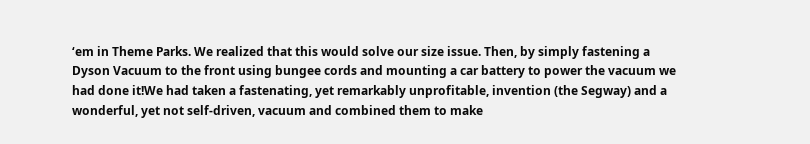‘em in Theme Parks. We realized that this would solve our size issue. Then, by simply fastening a Dyson Vacuum to the front using bungee cords and mounting a car battery to power the vacuum we had done it!We had taken a fastenating, yet remarkably unprofitable, invention (the Segway) and a wonderful, yet not self-driven, vacuum and combined them to make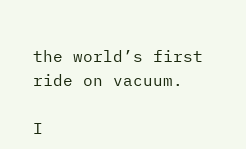the world’s first ride on vacuum.

I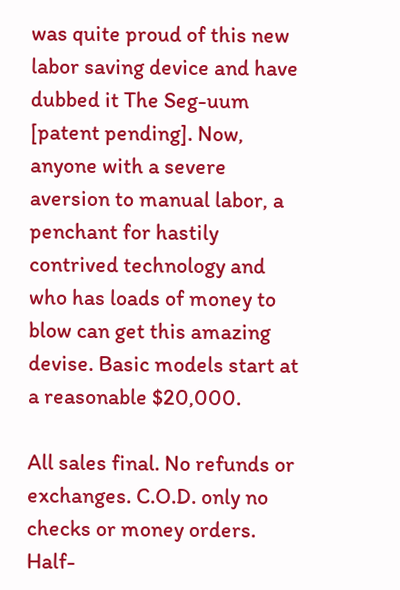was quite proud of this new labor saving device and have dubbed it The Seg-uum [patent pending]. Now, anyone with a severe aversion to manual labor, a penchant for hastily contrived technology and who has loads of money to blow can get this amazing devise. Basic models start at a reasonable $20,000.

All sales final. No refunds or exchanges. C.O.D. only no checks or money orders. Half-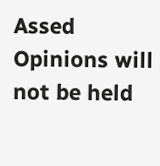Assed Opinions will not be held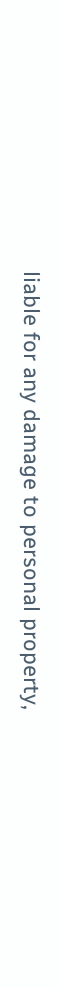liable for any damage to personal property,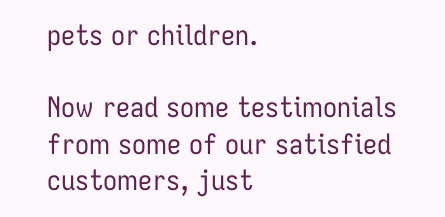pets or children.

Now read some testimonials from some of our satisfied customers, just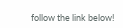follow the link below!